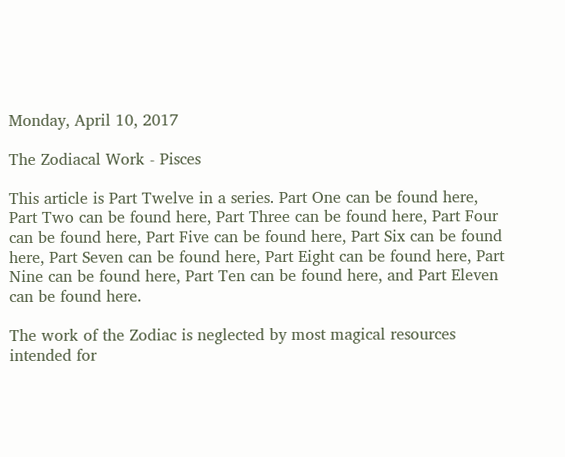Monday, April 10, 2017

The Zodiacal Work - Pisces

This article is Part Twelve in a series. Part One can be found here, Part Two can be found here, Part Three can be found here, Part Four can be found here, Part Five can be found here, Part Six can be found here, Part Seven can be found here, Part Eight can be found here, Part Nine can be found here, Part Ten can be found here, and Part Eleven can be found here.

The work of the Zodiac is neglected by most magical resources intended for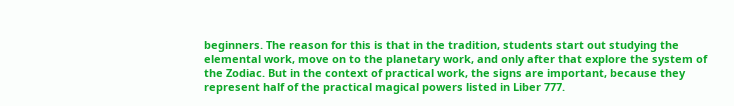beginners. The reason for this is that in the tradition, students start out studying the elemental work, move on to the planetary work, and only after that explore the system of the Zodiac. But in the context of practical work, the signs are important, because they represent half of the practical magical powers listed in Liber 777.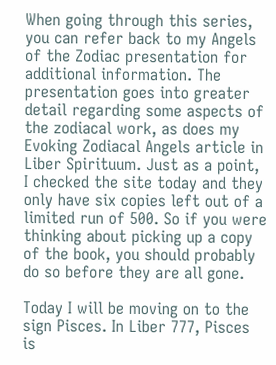When going through this series, you can refer back to my Angels of the Zodiac presentation for additional information. The presentation goes into greater detail regarding some aspects of the zodiacal work, as does my Evoking Zodiacal Angels article in Liber Spirituum. Just as a point, I checked the site today and they only have six copies left out of a limited run of 500. So if you were thinking about picking up a copy of the book, you should probably do so before they are all gone.

Today I will be moving on to the sign Pisces. In Liber 777, Pisces is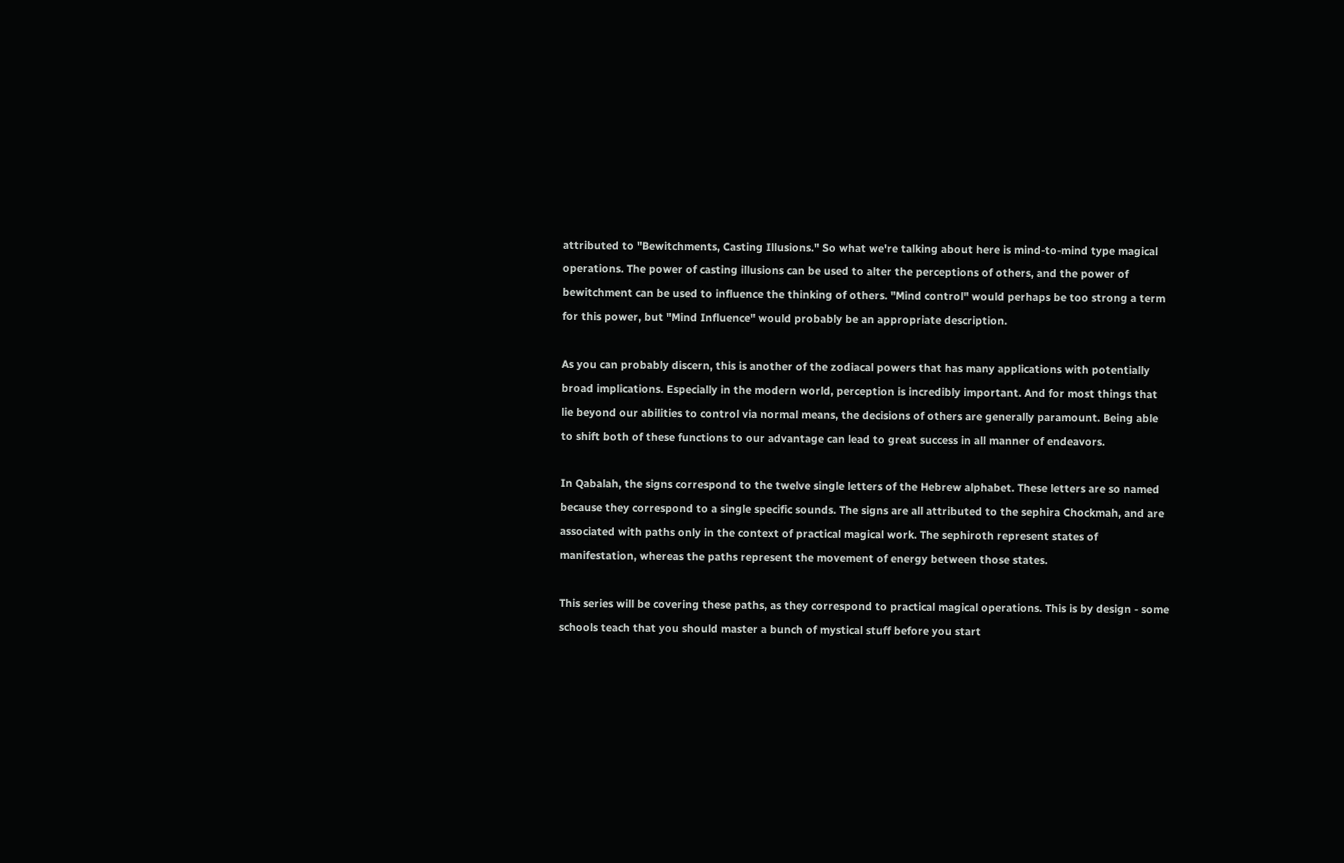attributed to "Bewitchments, Casting Illusions." So what we're talking about here is mind-to-mind type magical operations. The power of casting illusions can be used to alter the perceptions of others, and the power of bewitchment can be used to influence the thinking of others. "Mind control" would perhaps be too strong a term for this power, but "Mind Influence" would probably be an appropriate description.

As you can probably discern, this is another of the zodiacal powers that has many applications with potentially broad implications. Especially in the modern world, perception is incredibly important. And for most things that lie beyond our abilities to control via normal means, the decisions of others are generally paramount. Being able to shift both of these functions to our advantage can lead to great success in all manner of endeavors.

In Qabalah, the signs correspond to the twelve single letters of the Hebrew alphabet. These letters are so named because they correspond to a single specific sounds. The signs are all attributed to the sephira Chockmah, and are associated with paths only in the context of practical magical work. The sephiroth represent states of manifestation, whereas the paths represent the movement of energy between those states.

This series will be covering these paths, as they correspond to practical magical operations. This is by design - some schools teach that you should master a bunch of mystical stuff before you start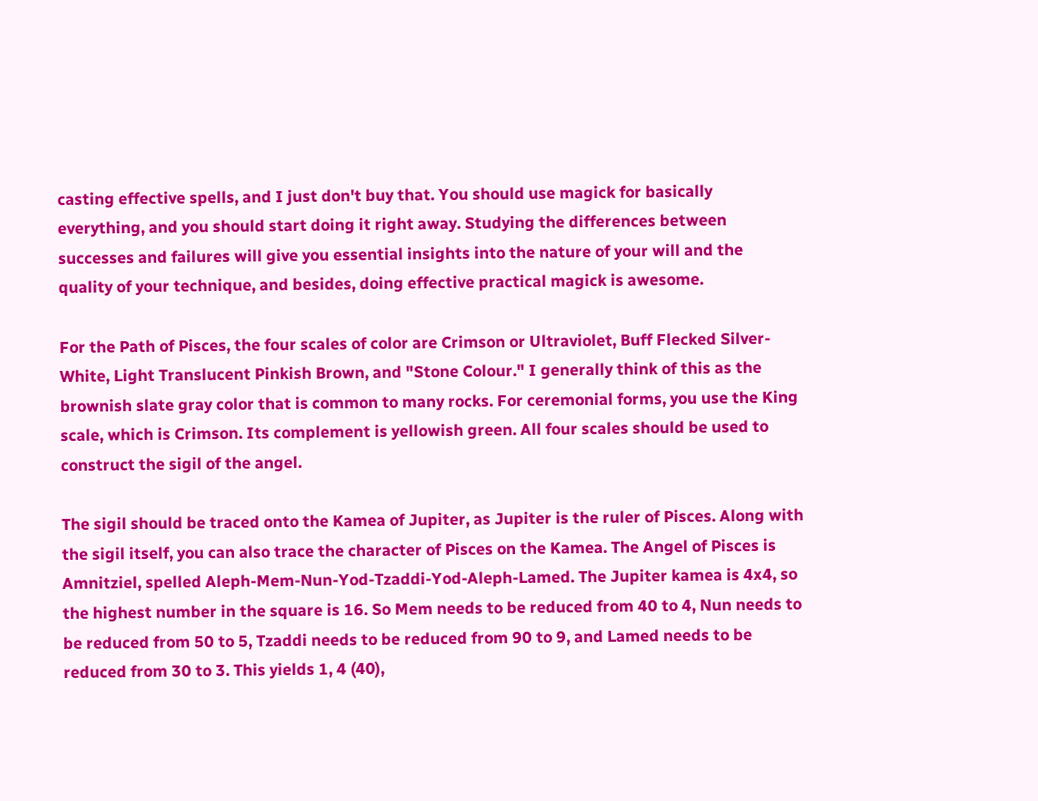casting effective spells, and I just don't buy that. You should use magick for basically everything, and you should start doing it right away. Studying the differences between successes and failures will give you essential insights into the nature of your will and the quality of your technique, and besides, doing effective practical magick is awesome.

For the Path of Pisces, the four scales of color are Crimson or Ultraviolet, Buff Flecked Silver-White, Light Translucent Pinkish Brown, and "Stone Colour." I generally think of this as the brownish slate gray color that is common to many rocks. For ceremonial forms, you use the King scale, which is Crimson. Its complement is yellowish green. All four scales should be used to construct the sigil of the angel.

The sigil should be traced onto the Kamea of Jupiter, as Jupiter is the ruler of Pisces. Along with the sigil itself, you can also trace the character of Pisces on the Kamea. The Angel of Pisces is Amnitziel, spelled Aleph-Mem-Nun-Yod-Tzaddi-Yod-Aleph-Lamed. The Jupiter kamea is 4x4, so the highest number in the square is 16. So Mem needs to be reduced from 40 to 4, Nun needs to be reduced from 50 to 5, Tzaddi needs to be reduced from 90 to 9, and Lamed needs to be reduced from 30 to 3. This yields 1, 4 (40),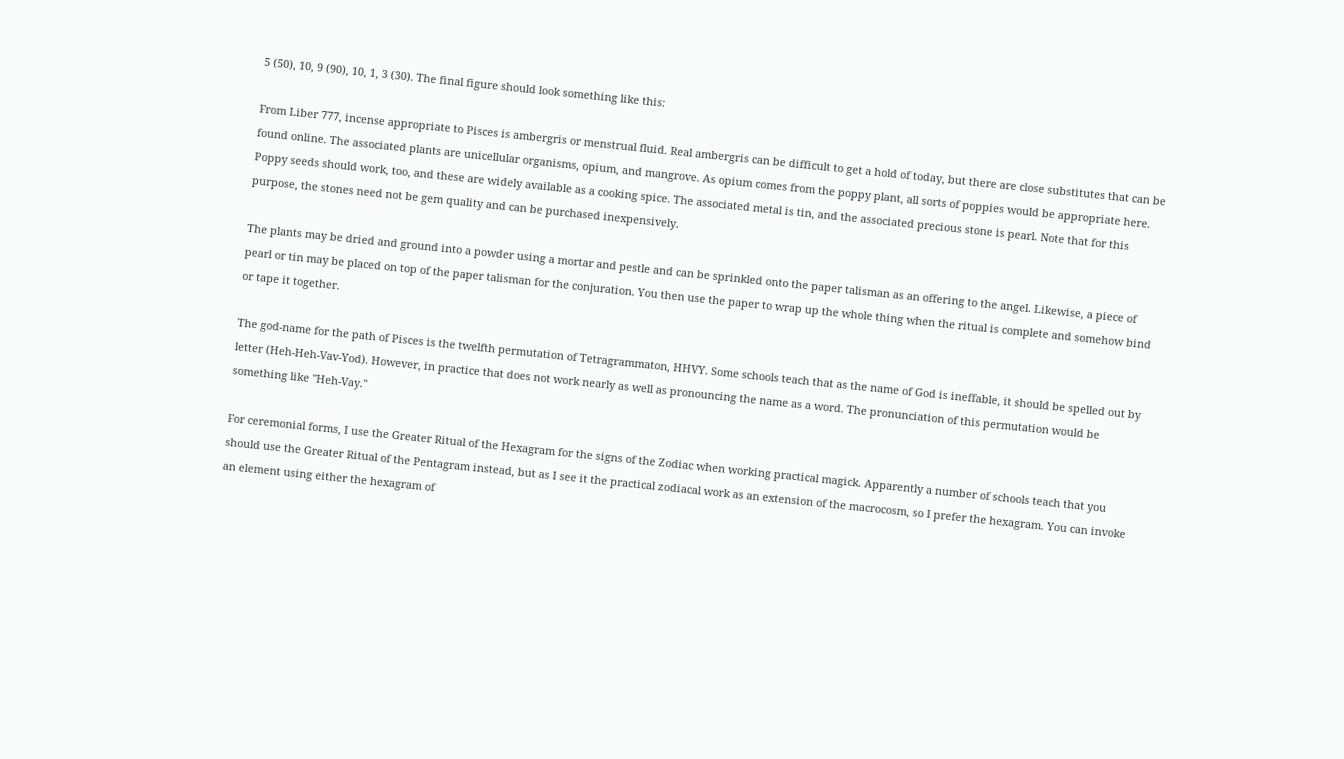5 (50), 10, 9 (90), 10, 1, 3 (30). The final figure should look something like this:

From Liber 777, incense appropriate to Pisces is ambergris or menstrual fluid. Real ambergris can be difficult to get a hold of today, but there are close substitutes that can be found online. The associated plants are unicellular organisms, opium, and mangrove. As opium comes from the poppy plant, all sorts of poppies would be appropriate here. Poppy seeds should work, too, and these are widely available as a cooking spice. The associated metal is tin, and the associated precious stone is pearl. Note that for this purpose, the stones need not be gem quality and can be purchased inexpensively.

The plants may be dried and ground into a powder using a mortar and pestle and can be sprinkled onto the paper talisman as an offering to the angel. Likewise, a piece of pearl or tin may be placed on top of the paper talisman for the conjuration. You then use the paper to wrap up the whole thing when the ritual is complete and somehow bind or tape it together.

The god-name for the path of Pisces is the twelfth permutation of Tetragrammaton, HHVY. Some schools teach that as the name of God is ineffable, it should be spelled out by letter (Heh-Heh-Vav-Yod). However, in practice that does not work nearly as well as pronouncing the name as a word. The pronunciation of this permutation would be something like "Heh-Vay."

For ceremonial forms, I use the Greater Ritual of the Hexagram for the signs of the Zodiac when working practical magick. Apparently a number of schools teach that you should use the Greater Ritual of the Pentagram instead, but as I see it the practical zodiacal work as an extension of the macrocosm, so I prefer the hexagram. You can invoke an element using either the hexagram of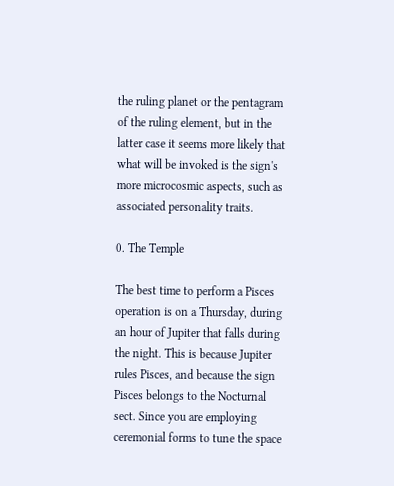the ruling planet or the pentagram of the ruling element, but in the latter case it seems more likely that what will be invoked is the sign's more microcosmic aspects, such as associated personality traits.

0. The Temple

The best time to perform a Pisces operation is on a Thursday, during an hour of Jupiter that falls during the night. This is because Jupiter rules Pisces, and because the sign Pisces belongs to the Nocturnal sect. Since you are employing ceremonial forms to tune the space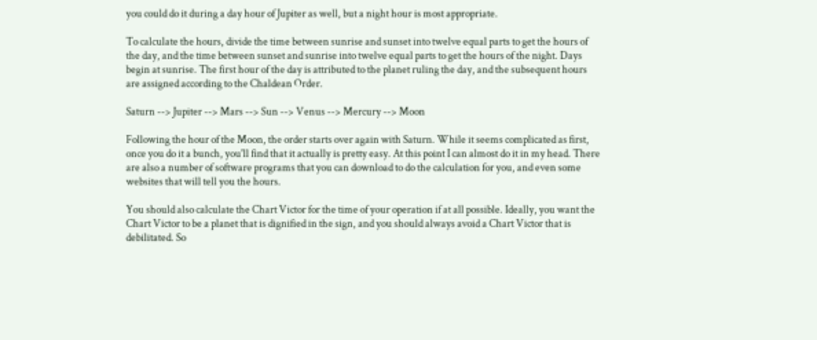you could do it during a day hour of Jupiter as well, but a night hour is most appropriate.

To calculate the hours, divide the time between sunrise and sunset into twelve equal parts to get the hours of the day, and the time between sunset and sunrise into twelve equal parts to get the hours of the night. Days begin at sunrise. The first hour of the day is attributed to the planet ruling the day, and the subsequent hours are assigned according to the Chaldean Order.

Saturn --> Jupiter --> Mars --> Sun --> Venus --> Mercury --> Moon

Following the hour of the Moon, the order starts over again with Saturn. While it seems complicated as first, once you do it a bunch, you'll find that it actually is pretty easy. At this point I can almost do it in my head. There are also a number of software programs that you can download to do the calculation for you, and even some websites that will tell you the hours.

You should also calculate the Chart Victor for the time of your operation if at all possible. Ideally, you want the Chart Victor to be a planet that is dignified in the sign, and you should always avoid a Chart Victor that is debilitated. So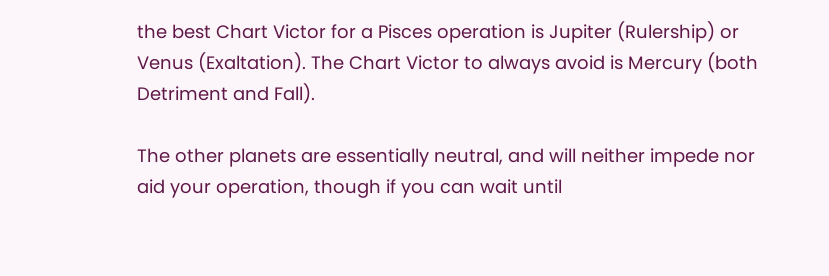the best Chart Victor for a Pisces operation is Jupiter (Rulership) or Venus (Exaltation). The Chart Victor to always avoid is Mercury (both Detriment and Fall).

The other planets are essentially neutral, and will neither impede nor aid your operation, though if you can wait until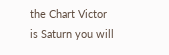the Chart Victor is Saturn you will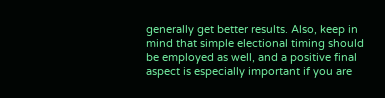generally get better results. Also, keep in mind that simple electional timing should be employed as well, and a positive final aspect is especially important if you are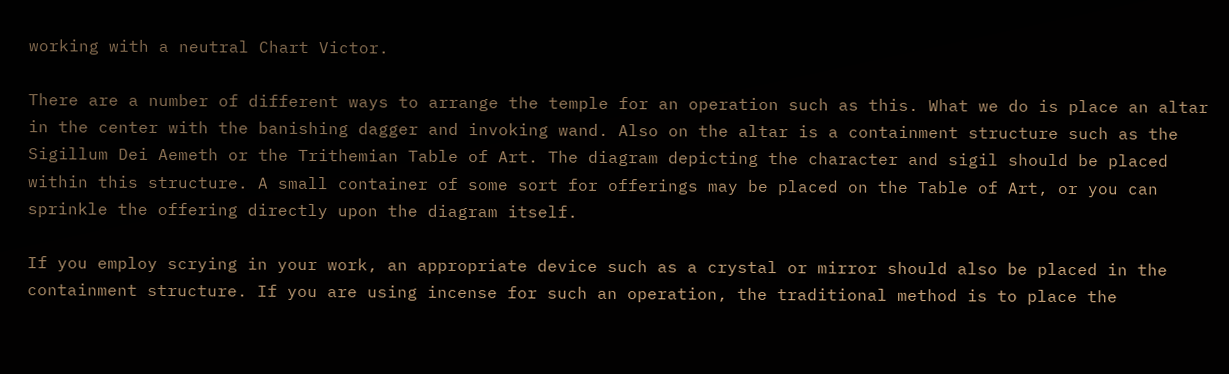working with a neutral Chart Victor.

There are a number of different ways to arrange the temple for an operation such as this. What we do is place an altar in the center with the banishing dagger and invoking wand. Also on the altar is a containment structure such as the Sigillum Dei Aemeth or the Trithemian Table of Art. The diagram depicting the character and sigil should be placed within this structure. A small container of some sort for offerings may be placed on the Table of Art, or you can sprinkle the offering directly upon the diagram itself.

If you employ scrying in your work, an appropriate device such as a crystal or mirror should also be placed in the containment structure. If you are using incense for such an operation, the traditional method is to place the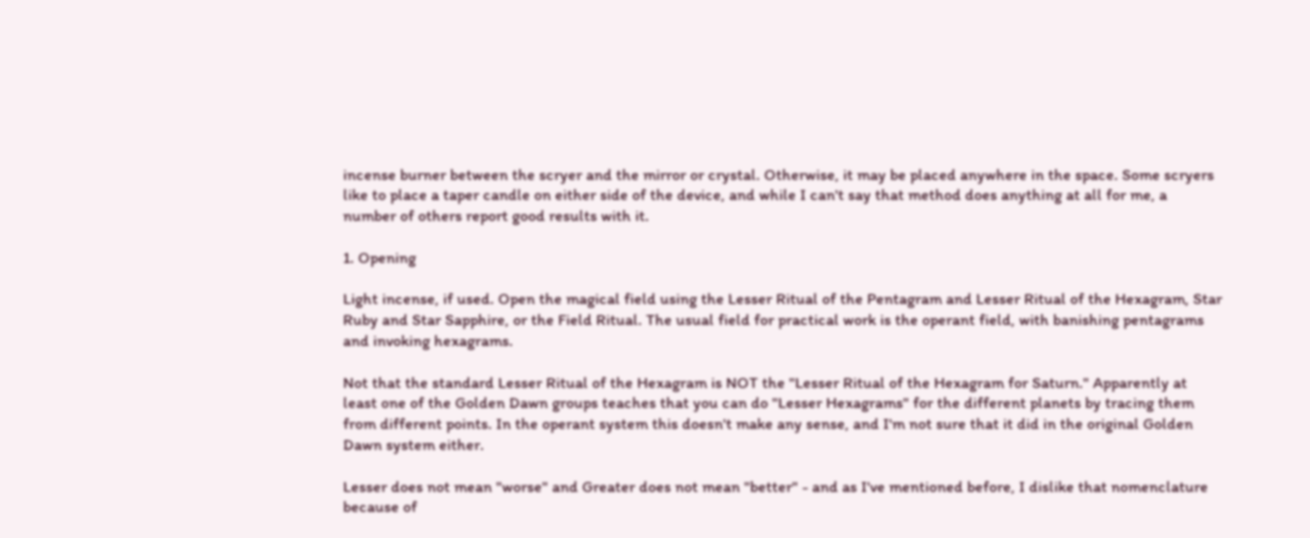incense burner between the scryer and the mirror or crystal. Otherwise, it may be placed anywhere in the space. Some scryers like to place a taper candle on either side of the device, and while I can't say that method does anything at all for me, a number of others report good results with it.

1. Opening

Light incense, if used. Open the magical field using the Lesser Ritual of the Pentagram and Lesser Ritual of the Hexagram, Star Ruby and Star Sapphire, or the Field Ritual. The usual field for practical work is the operant field, with banishing pentagrams and invoking hexagrams.

Not that the standard Lesser Ritual of the Hexagram is NOT the "Lesser Ritual of the Hexagram for Saturn." Apparently at least one of the Golden Dawn groups teaches that you can do "Lesser Hexagrams" for the different planets by tracing them from different points. In the operant system this doesn't make any sense, and I'm not sure that it did in the original Golden Dawn system either.

Lesser does not mean "worse" and Greater does not mean "better" - and as I've mentioned before, I dislike that nomenclature because of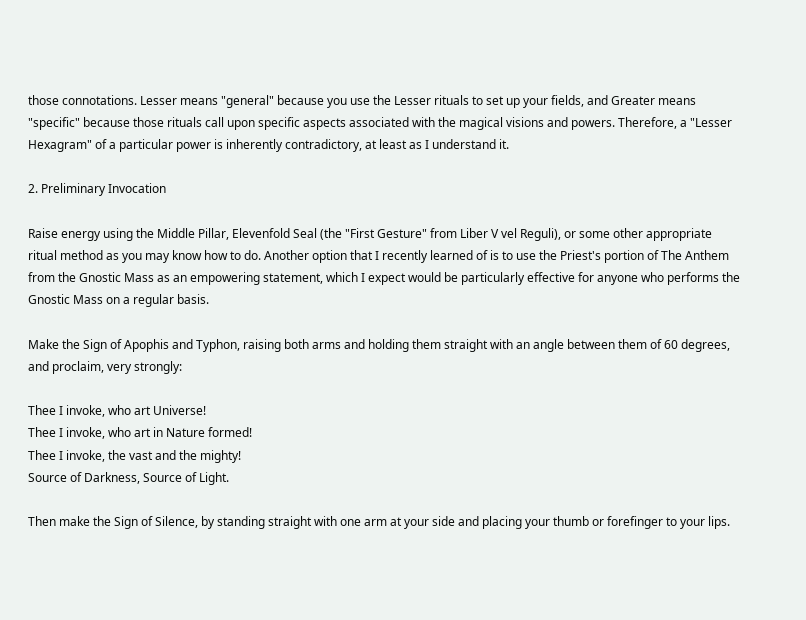those connotations. Lesser means "general" because you use the Lesser rituals to set up your fields, and Greater means "specific" because those rituals call upon specific aspects associated with the magical visions and powers. Therefore, a "Lesser Hexagram" of a particular power is inherently contradictory, at least as I understand it.

2. Preliminary Invocation

Raise energy using the Middle Pillar, Elevenfold Seal (the "First Gesture" from Liber V vel Reguli), or some other appropriate ritual method as you may know how to do. Another option that I recently learned of is to use the Priest's portion of The Anthem from the Gnostic Mass as an empowering statement, which I expect would be particularly effective for anyone who performs the Gnostic Mass on a regular basis.

Make the Sign of Apophis and Typhon, raising both arms and holding them straight with an angle between them of 60 degrees, and proclaim, very strongly:

Thee I invoke, who art Universe!
Thee I invoke, who art in Nature formed!
Thee I invoke, the vast and the mighty!
Source of Darkness, Source of Light.

Then make the Sign of Silence, by standing straight with one arm at your side and placing your thumb or forefinger to your lips.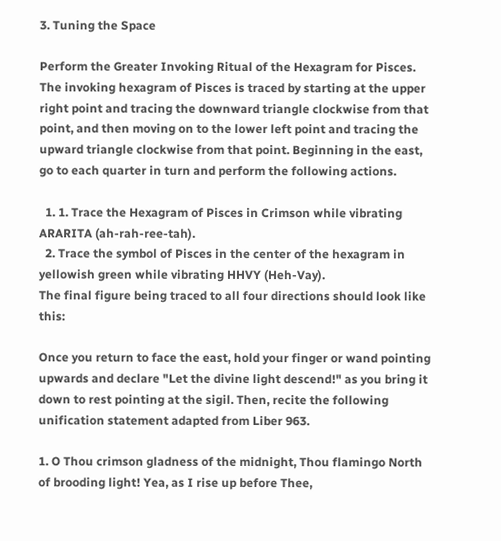3. Tuning the Space

Perform the Greater Invoking Ritual of the Hexagram for Pisces. The invoking hexagram of Pisces is traced by starting at the upper right point and tracing the downward triangle clockwise from that point, and then moving on to the lower left point and tracing the upward triangle clockwise from that point. Beginning in the east, go to each quarter in turn and perform the following actions.

  1. 1. Trace the Hexagram of Pisces in Crimson while vibrating ARARITA (ah-rah-ree-tah).
  2. Trace the symbol of Pisces in the center of the hexagram in yellowish green while vibrating HHVY (Heh-Vay).
The final figure being traced to all four directions should look like this:

Once you return to face the east, hold your finger or wand pointing upwards and declare "Let the divine light descend!" as you bring it down to rest pointing at the sigil. Then, recite the following unification statement adapted from Liber 963.

1. O Thou crimson gladness of the midnight, Thou flamingo North of brooding light! Yea, as I rise up before Thee,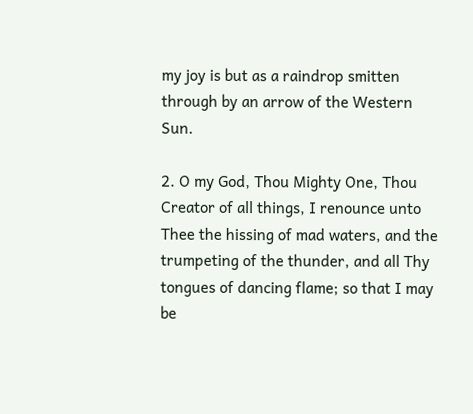my joy is but as a raindrop smitten through by an arrow of the Western Sun.

2. O my God, Thou Mighty One, Thou Creator of all things, I renounce unto Thee the hissing of mad waters, and the trumpeting of the thunder, and all Thy tongues of dancing flame; so that I may be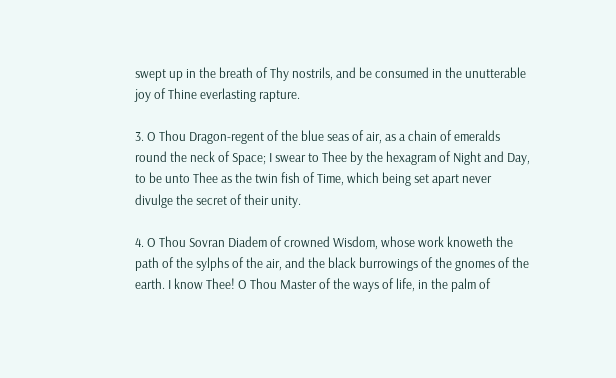swept up in the breath of Thy nostrils, and be consumed in the unutterable joy of Thine everlasting rapture.

3. O Thou Dragon-regent of the blue seas of air, as a chain of emeralds round the neck of Space; I swear to Thee by the hexagram of Night and Day, to be unto Thee as the twin fish of Time, which being set apart never divulge the secret of their unity.

4. O Thou Sovran Diadem of crowned Wisdom, whose work knoweth the path of the sylphs of the air, and the black burrowings of the gnomes of the earth. I know Thee! O Thou Master of the ways of life, in the palm of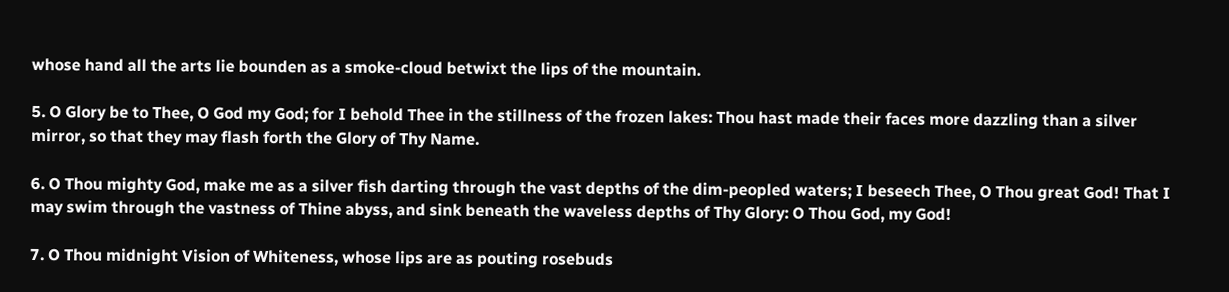whose hand all the arts lie bounden as a smoke-cloud betwixt the lips of the mountain.

5. O Glory be to Thee, O God my God; for I behold Thee in the stillness of the frozen lakes: Thou hast made their faces more dazzling than a silver mirror, so that they may flash forth the Glory of Thy Name.

6. O Thou mighty God, make me as a silver fish darting through the vast depths of the dim-peopled waters; I beseech Thee, O Thou great God! That I may swim through the vastness of Thine abyss, and sink beneath the waveless depths of Thy Glory: O Thou God, my God!

7. O Thou midnight Vision of Whiteness, whose lips are as pouting rosebuds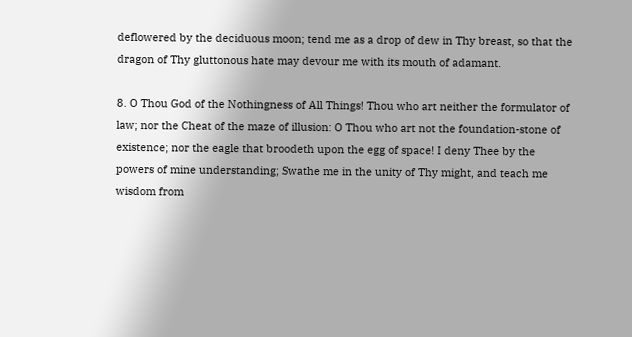deflowered by the deciduous moon; tend me as a drop of dew in Thy breast, so that the dragon of Thy gluttonous hate may devour me with its mouth of adamant.

8. O Thou God of the Nothingness of All Things! Thou who art neither the formulator of law; nor the Cheat of the maze of illusion: O Thou who art not the foundation-stone of existence; nor the eagle that broodeth upon the egg of space! I deny Thee by the powers of mine understanding; Swathe me in the unity of Thy might, and teach me wisdom from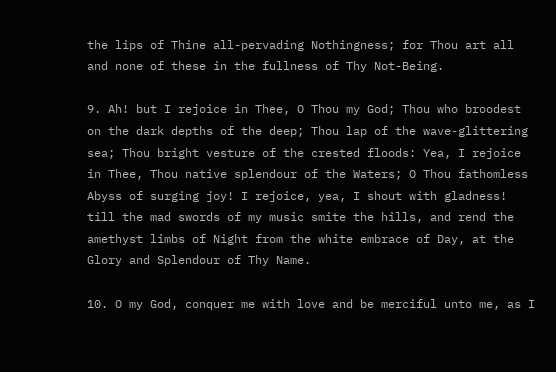the lips of Thine all-pervading Nothingness; for Thou art all and none of these in the fullness of Thy Not-Being.

9. Ah! but I rejoice in Thee, O Thou my God; Thou who broodest on the dark depths of the deep; Thou lap of the wave-glittering sea; Thou bright vesture of the crested floods: Yea, I rejoice in Thee, Thou native splendour of the Waters; O Thou fathomless Abyss of surging joy! I rejoice, yea, I shout with gladness! till the mad swords of my music smite the hills, and rend the amethyst limbs of Night from the white embrace of Day, at the Glory and Splendour of Thy Name.

10. O my God, conquer me with love and be merciful unto me, as I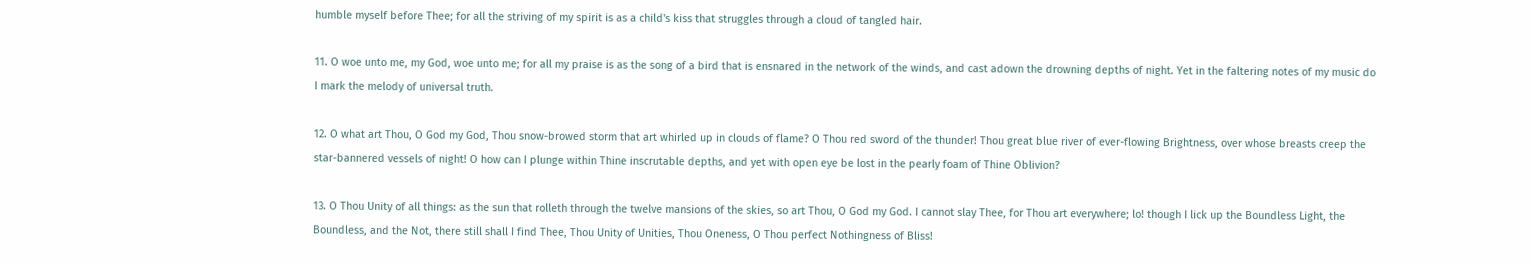humble myself before Thee; for all the striving of my spirit is as a child's kiss that struggles through a cloud of tangled hair.

11. O woe unto me, my God, woe unto me; for all my praise is as the song of a bird that is ensnared in the network of the winds, and cast adown the drowning depths of night. Yet in the faltering notes of my music do I mark the melody of universal truth.

12. O what art Thou, O God my God, Thou snow-browed storm that art whirled up in clouds of flame? O Thou red sword of the thunder! Thou great blue river of ever-flowing Brightness, over whose breasts creep the star-bannered vessels of night! O how can I plunge within Thine inscrutable depths, and yet with open eye be lost in the pearly foam of Thine Oblivion?

13. O Thou Unity of all things: as the sun that rolleth through the twelve mansions of the skies, so art Thou, O God my God. I cannot slay Thee, for Thou art everywhere; lo! though I lick up the Boundless Light, the Boundless, and the Not, there still shall I find Thee, Thou Unity of Unities, Thou Oneness, O Thou perfect Nothingness of Bliss!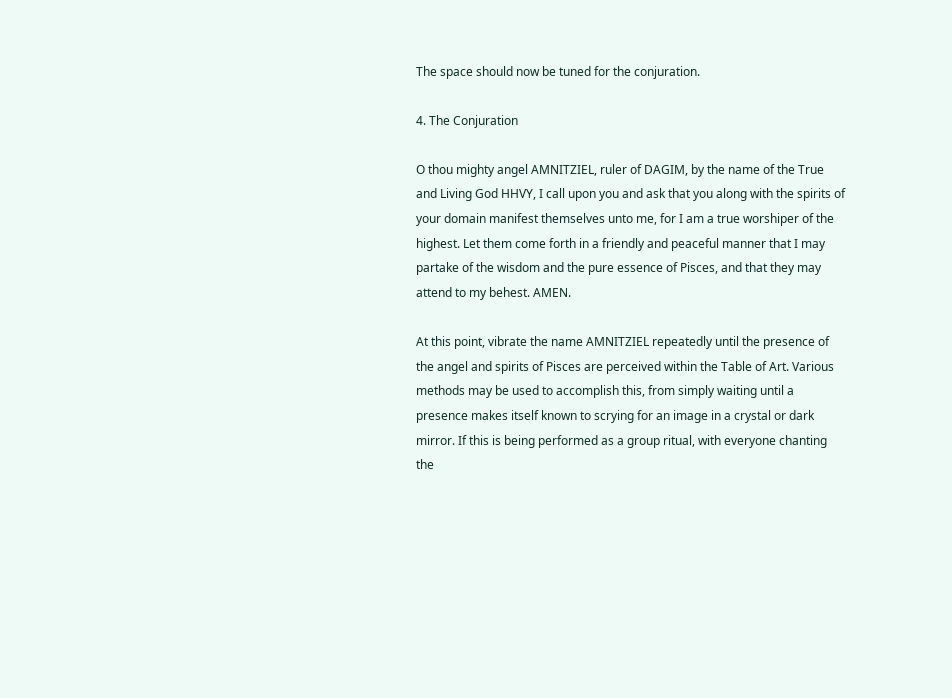The space should now be tuned for the conjuration.

4. The Conjuration

O thou mighty angel AMNITZIEL, ruler of DAGIM, by the name of the True and Living God HHVY, I call upon you and ask that you along with the spirits of your domain manifest themselves unto me, for I am a true worshiper of the highest. Let them come forth in a friendly and peaceful manner that I may partake of the wisdom and the pure essence of Pisces, and that they may attend to my behest. AMEN.

At this point, vibrate the name AMNITZIEL repeatedly until the presence of the angel and spirits of Pisces are perceived within the Table of Art. Various methods may be used to accomplish this, from simply waiting until a presence makes itself known to scrying for an image in a crystal or dark mirror. If this is being performed as a group ritual, with everyone chanting the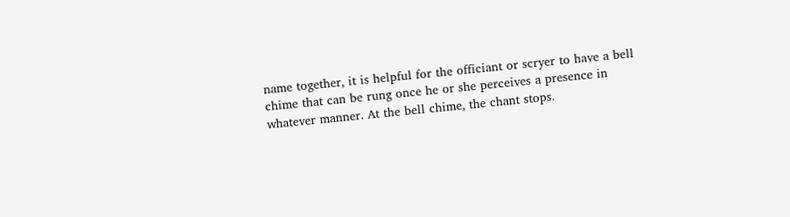name together, it is helpful for the officiant or scryer to have a bell chime that can be rung once he or she perceives a presence in whatever manner. At the bell chime, the chant stops.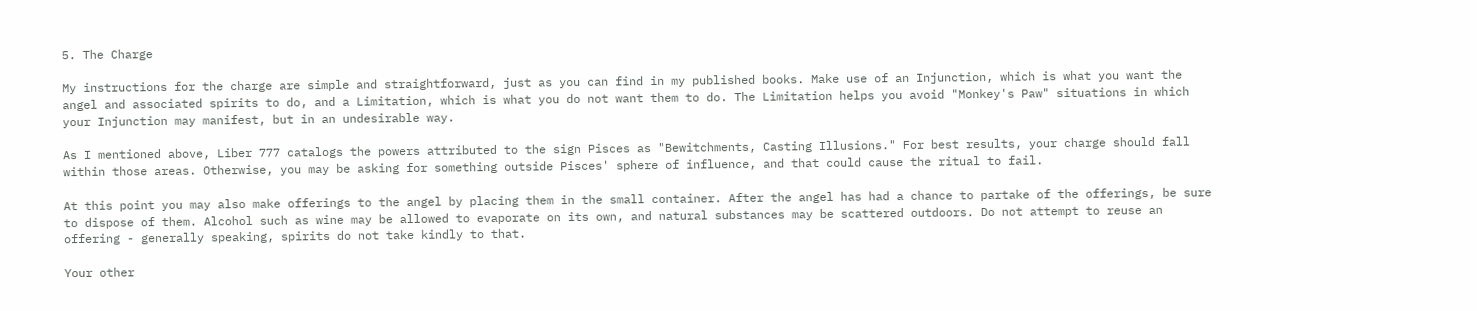5. The Charge

My instructions for the charge are simple and straightforward, just as you can find in my published books. Make use of an Injunction, which is what you want the angel and associated spirits to do, and a Limitation, which is what you do not want them to do. The Limitation helps you avoid "Monkey's Paw" situations in which your Injunction may manifest, but in an undesirable way.

As I mentioned above, Liber 777 catalogs the powers attributed to the sign Pisces as "Bewitchments, Casting Illusions." For best results, your charge should fall within those areas. Otherwise, you may be asking for something outside Pisces' sphere of influence, and that could cause the ritual to fail.

At this point you may also make offerings to the angel by placing them in the small container. After the angel has had a chance to partake of the offerings, be sure to dispose of them. Alcohol such as wine may be allowed to evaporate on its own, and natural substances may be scattered outdoors. Do not attempt to reuse an offering - generally speaking, spirits do not take kindly to that.

Your other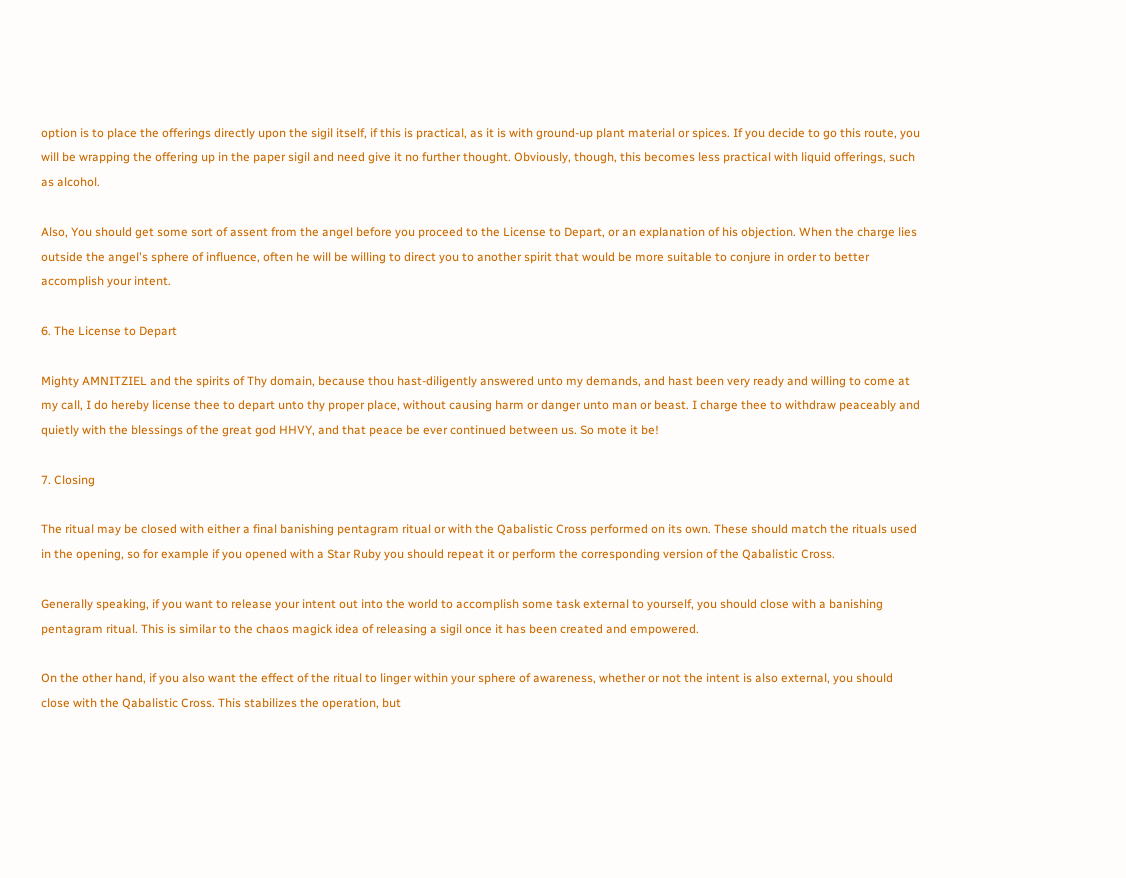option is to place the offerings directly upon the sigil itself, if this is practical, as it is with ground-up plant material or spices. If you decide to go this route, you will be wrapping the offering up in the paper sigil and need give it no further thought. Obviously, though, this becomes less practical with liquid offerings, such as alcohol.

Also, You should get some sort of assent from the angel before you proceed to the License to Depart, or an explanation of his objection. When the charge lies outside the angel's sphere of influence, often he will be willing to direct you to another spirit that would be more suitable to conjure in order to better accomplish your intent.

6. The License to Depart

Mighty AMNITZIEL and the spirits of Thy domain, because thou hast-diligently answered unto my demands, and hast been very ready and willing to come at my call, I do hereby license thee to depart unto thy proper place, without causing harm or danger unto man or beast. I charge thee to withdraw peaceably and quietly with the blessings of the great god HHVY, and that peace be ever continued between us. So mote it be!

7. Closing

The ritual may be closed with either a final banishing pentagram ritual or with the Qabalistic Cross performed on its own. These should match the rituals used in the opening, so for example if you opened with a Star Ruby you should repeat it or perform the corresponding version of the Qabalistic Cross.

Generally speaking, if you want to release your intent out into the world to accomplish some task external to yourself, you should close with a banishing pentagram ritual. This is similar to the chaos magick idea of releasing a sigil once it has been created and empowered.

On the other hand, if you also want the effect of the ritual to linger within your sphere of awareness, whether or not the intent is also external, you should close with the Qabalistic Cross. This stabilizes the operation, but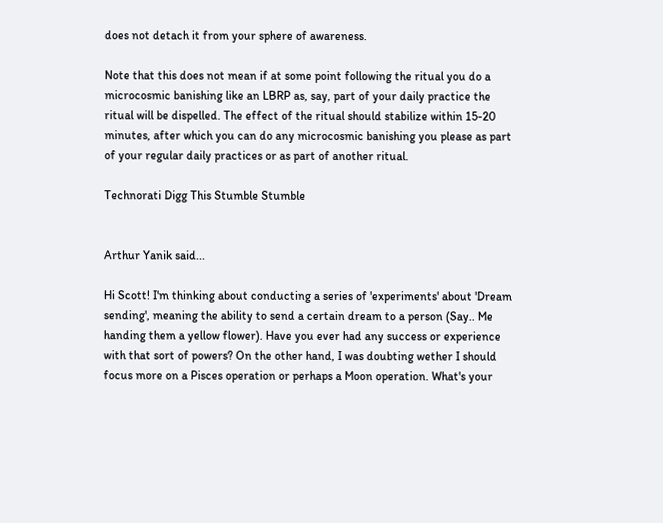does not detach it from your sphere of awareness.

Note that this does not mean if at some point following the ritual you do a microcosmic banishing like an LBRP as, say, part of your daily practice the ritual will be dispelled. The effect of the ritual should stabilize within 15-20 minutes, after which you can do any microcosmic banishing you please as part of your regular daily practices or as part of another ritual.

Technorati Digg This Stumble Stumble


Arthur Yanik said...

Hi Scott! I'm thinking about conducting a series of 'experiments' about 'Dream sending', meaning the ability to send a certain dream to a person (Say.. Me handing them a yellow flower). Have you ever had any success or experience with that sort of powers? On the other hand, I was doubting wether I should focus more on a Pisces operation or perhaps a Moon operation. What's your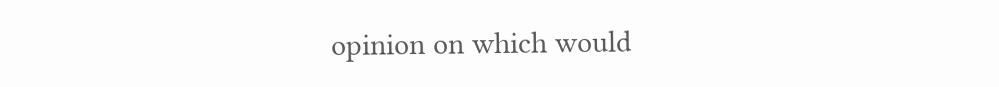opinion on which would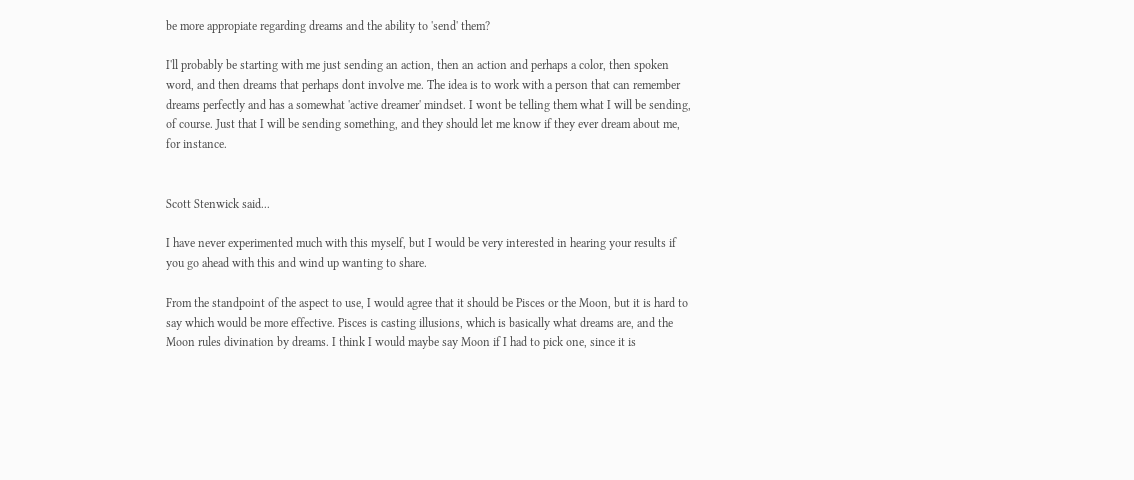be more appropiate regarding dreams and the ability to 'send' them?

I'll probably be starting with me just sending an action, then an action and perhaps a color, then spoken word, and then dreams that perhaps dont involve me. The idea is to work with a person that can remember dreams perfectly and has a somewhat 'active dreamer' mindset. I wont be telling them what I will be sending, of course. Just that I will be sending something, and they should let me know if they ever dream about me, for instance.


Scott Stenwick said...

I have never experimented much with this myself, but I would be very interested in hearing your results if you go ahead with this and wind up wanting to share.

From the standpoint of the aspect to use, I would agree that it should be Pisces or the Moon, but it is hard to say which would be more effective. Pisces is casting illusions, which is basically what dreams are, and the Moon rules divination by dreams. I think I would maybe say Moon if I had to pick one, since it is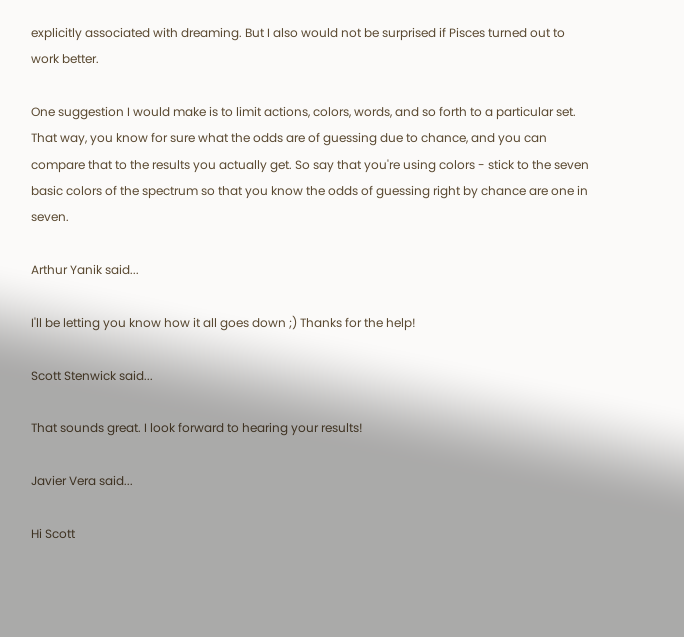explicitly associated with dreaming. But I also would not be surprised if Pisces turned out to work better.

One suggestion I would make is to limit actions, colors, words, and so forth to a particular set. That way, you know for sure what the odds are of guessing due to chance, and you can compare that to the results you actually get. So say that you're using colors - stick to the seven basic colors of the spectrum so that you know the odds of guessing right by chance are one in seven.

Arthur Yanik said...

I'll be letting you know how it all goes down ;) Thanks for the help!

Scott Stenwick said...

That sounds great. I look forward to hearing your results!

Javier Vera said...

Hi Scott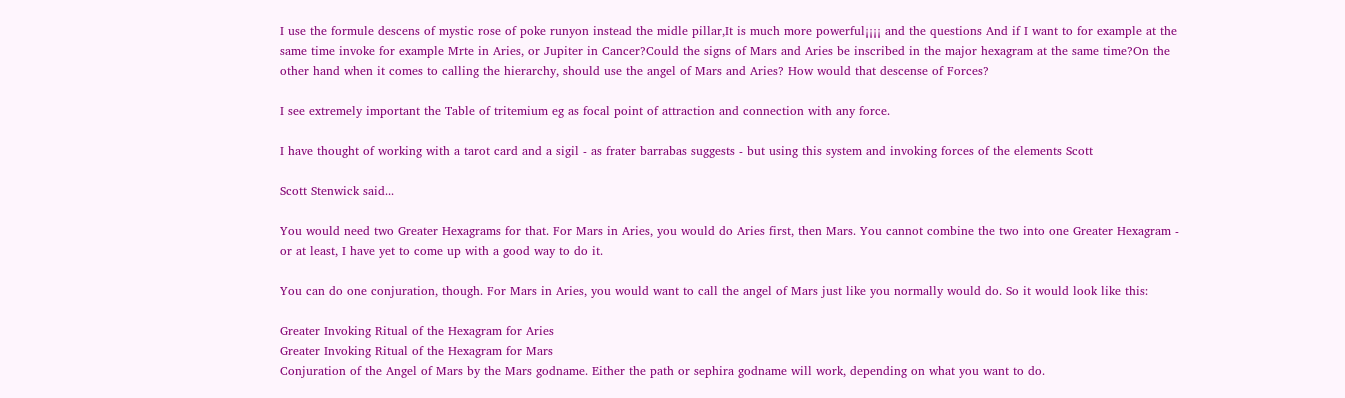I use the formule descens of mystic rose of poke runyon instead the midle pillar,It is much more powerful¡¡¡¡ and the questions And if I want to for example at the same time invoke for example Mrte in Aries, or Jupiter in Cancer?Could the signs of Mars and Aries be inscribed in the major hexagram at the same time?On the other hand when it comes to calling the hierarchy, should use the angel of Mars and Aries? How would that descense of Forces?

I see extremely important the Table of tritemium eg as focal point of attraction and connection with any force.

I have thought of working with a tarot card and a sigil - as frater barrabas suggests - but using this system and invoking forces of the elements Scott

Scott Stenwick said...

You would need two Greater Hexagrams for that. For Mars in Aries, you would do Aries first, then Mars. You cannot combine the two into one Greater Hexagram - or at least, I have yet to come up with a good way to do it.

You can do one conjuration, though. For Mars in Aries, you would want to call the angel of Mars just like you normally would do. So it would look like this:

Greater Invoking Ritual of the Hexagram for Aries
Greater Invoking Ritual of the Hexagram for Mars
Conjuration of the Angel of Mars by the Mars godname. Either the path or sephira godname will work, depending on what you want to do.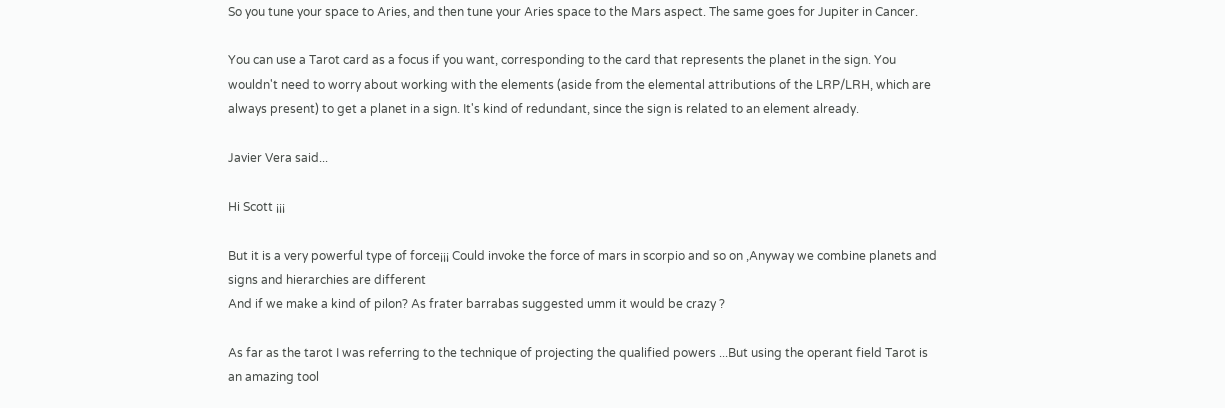So you tune your space to Aries, and then tune your Aries space to the Mars aspect. The same goes for Jupiter in Cancer.

You can use a Tarot card as a focus if you want, corresponding to the card that represents the planet in the sign. You wouldn't need to worry about working with the elements (aside from the elemental attributions of the LRP/LRH, which are always present) to get a planet in a sign. It's kind of redundant, since the sign is related to an element already.

Javier Vera said...

Hi Scott ¡¡¡

But it is a very powerful type of force¡¡¡ Could invoke the force of mars in scorpio and so on ,Anyway we combine planets and signs and hierarchies are different
And if we make a kind of pilon? As frater barrabas suggested umm it would be crazy ?

As far as the tarot I was referring to the technique of projecting the qualified powers ...But using the operant field Tarot is an amazing tool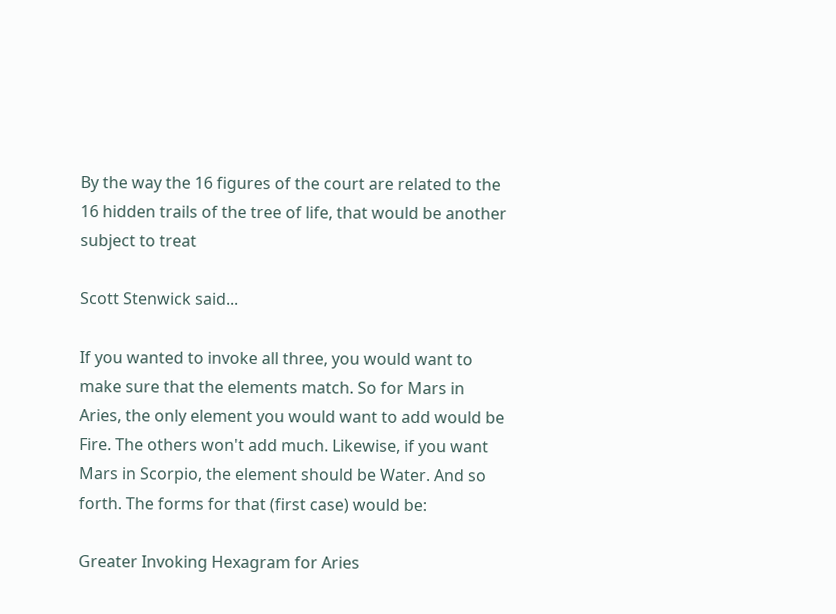By the way the 16 figures of the court are related to the 16 hidden trails of the tree of life, that would be another subject to treat

Scott Stenwick said...

If you wanted to invoke all three, you would want to make sure that the elements match. So for Mars in Aries, the only element you would want to add would be Fire. The others won't add much. Likewise, if you want Mars in Scorpio, the element should be Water. And so forth. The forms for that (first case) would be:

Greater Invoking Hexagram for Aries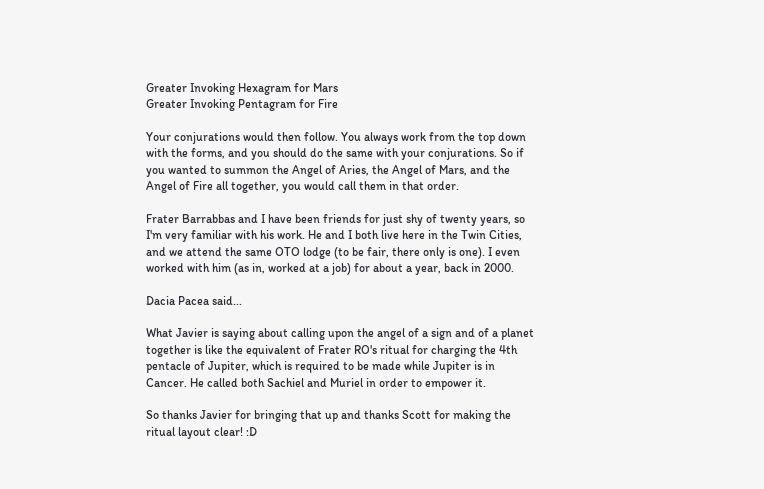Greater Invoking Hexagram for Mars
Greater Invoking Pentagram for Fire

Your conjurations would then follow. You always work from the top down with the forms, and you should do the same with your conjurations. So if you wanted to summon the Angel of Aries, the Angel of Mars, and the Angel of Fire all together, you would call them in that order.

Frater Barrabbas and I have been friends for just shy of twenty years, so I'm very familiar with his work. He and I both live here in the Twin Cities, and we attend the same OTO lodge (to be fair, there only is one). I even worked with him (as in, worked at a job) for about a year, back in 2000.

Dacia Pacea said...

What Javier is saying about calling upon the angel of a sign and of a planet together is like the equivalent of Frater RO's ritual for charging the 4th pentacle of Jupiter, which is required to be made while Jupiter is in Cancer. He called both Sachiel and Muriel in order to empower it.

So thanks Javier for bringing that up and thanks Scott for making the ritual layout clear! :D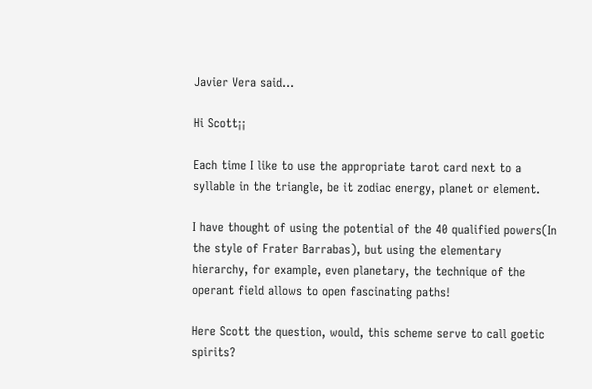Javier Vera said...

Hi Scott¡¡

Each time I like to use the appropriate tarot card next to a syllable in the triangle, be it zodiac energy, planet or element.

I have thought of using the potential of the 40 qualified powers(In the style of Frater Barrabas), but using the elementary hierarchy, for example, even planetary, the technique of the operant field allows to open fascinating paths!

Here Scott the question, would, this scheme serve to call goetic spirits?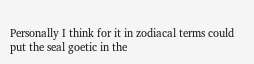Personally I think for it in zodiacal terms could put the seal goetic in the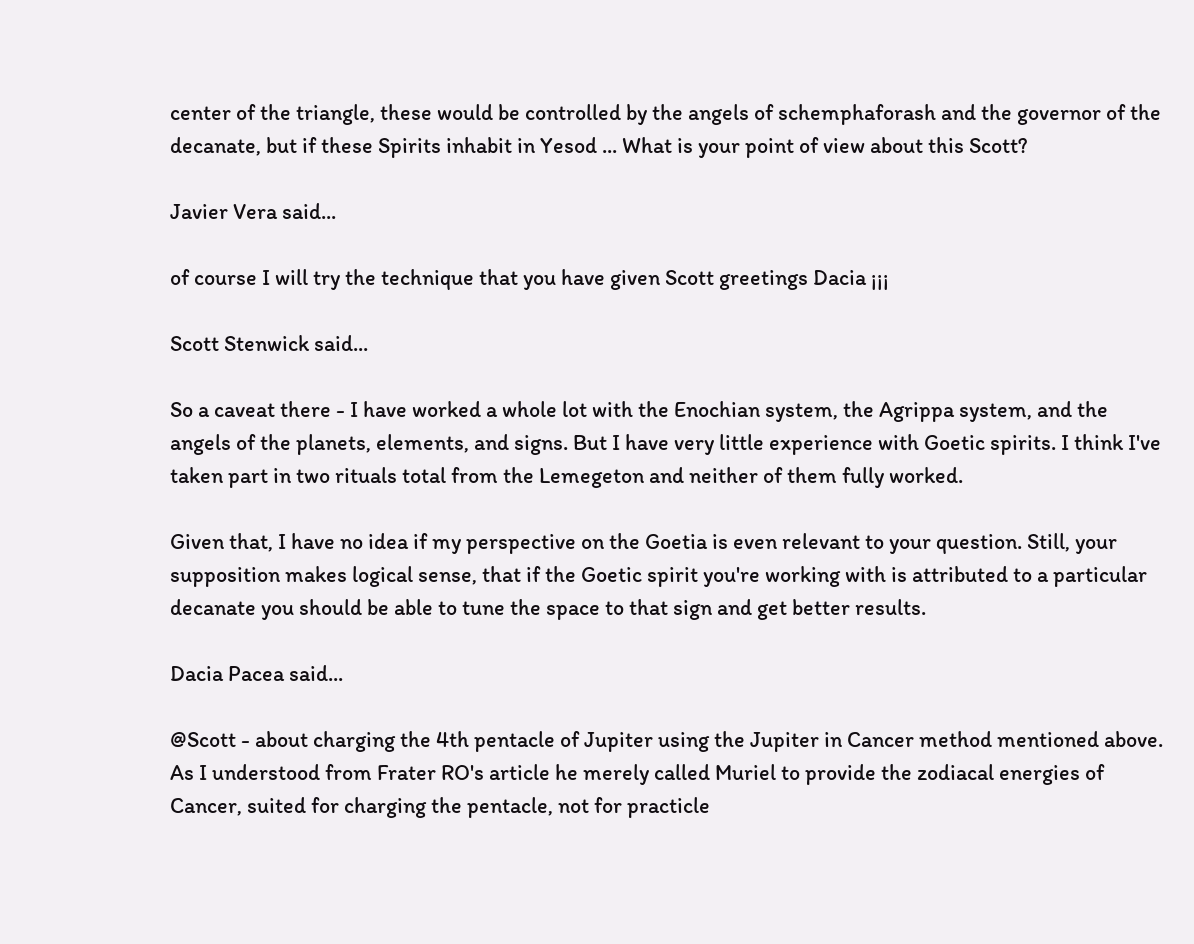center of the triangle, these would be controlled by the angels of schemphaforash and the governor of the decanate, but if these Spirits inhabit in Yesod ... What is your point of view about this Scott?

Javier Vera said...

of course I will try the technique that you have given Scott greetings Dacia ¡¡¡

Scott Stenwick said...

So a caveat there - I have worked a whole lot with the Enochian system, the Agrippa system, and the angels of the planets, elements, and signs. But I have very little experience with Goetic spirits. I think I've taken part in two rituals total from the Lemegeton and neither of them fully worked.

Given that, I have no idea if my perspective on the Goetia is even relevant to your question. Still, your supposition makes logical sense, that if the Goetic spirit you're working with is attributed to a particular decanate you should be able to tune the space to that sign and get better results.

Dacia Pacea said...

@Scott - about charging the 4th pentacle of Jupiter using the Jupiter in Cancer method mentioned above. As I understood from Frater RO's article he merely called Muriel to provide the zodiacal energies of Cancer, suited for charging the pentacle, not for practicle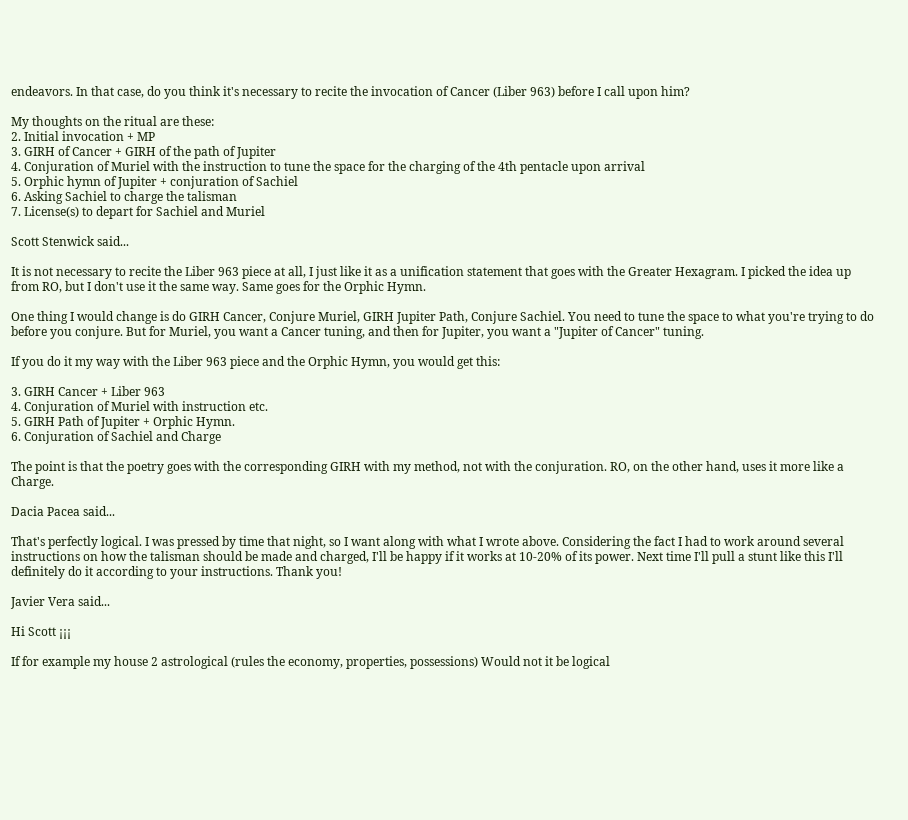endeavors. In that case, do you think it's necessary to recite the invocation of Cancer (Liber 963) before I call upon him?

My thoughts on the ritual are these:
2. Initial invocation + MP
3. GIRH of Cancer + GIRH of the path of Jupiter
4. Conjuration of Muriel with the instruction to tune the space for the charging of the 4th pentacle upon arrival
5. Orphic hymn of Jupiter + conjuration of Sachiel
6. Asking Sachiel to charge the talisman
7. License(s) to depart for Sachiel and Muriel

Scott Stenwick said...

It is not necessary to recite the Liber 963 piece at all, I just like it as a unification statement that goes with the Greater Hexagram. I picked the idea up from RO, but I don't use it the same way. Same goes for the Orphic Hymn.

One thing I would change is do GIRH Cancer, Conjure Muriel, GIRH Jupiter Path, Conjure Sachiel. You need to tune the space to what you're trying to do before you conjure. But for Muriel, you want a Cancer tuning, and then for Jupiter, you want a "Jupiter of Cancer" tuning.

If you do it my way with the Liber 963 piece and the Orphic Hymn, you would get this:

3. GIRH Cancer + Liber 963
4. Conjuration of Muriel with instruction etc.
5. GIRH Path of Jupiter + Orphic Hymn.
6. Conjuration of Sachiel and Charge

The point is that the poetry goes with the corresponding GIRH with my method, not with the conjuration. RO, on the other hand, uses it more like a Charge.

Dacia Pacea said...

That's perfectly logical. I was pressed by time that night, so I want along with what I wrote above. Considering the fact I had to work around several instructions on how the talisman should be made and charged, I'll be happy if it works at 10-20% of its power. Next time I'll pull a stunt like this I'll definitely do it according to your instructions. Thank you!

Javier Vera said...

Hi Scott ¡¡¡

If for example my house 2 astrological (rules the economy, properties, possessions) Would not it be logical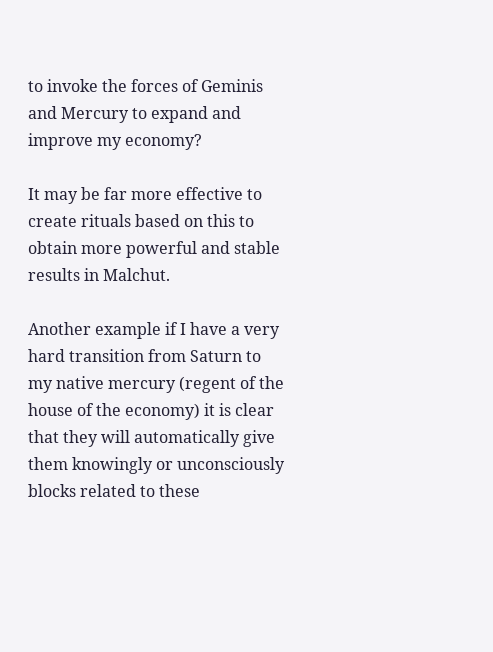to invoke the forces of Geminis and Mercury to expand and improve my economy?

It may be far more effective to create rituals based on this to obtain more powerful and stable results in Malchut.

Another example if I have a very hard transition from Saturn to my native mercury (regent of the house of the economy) it is clear that they will automatically give them knowingly or unconsciously blocks related to these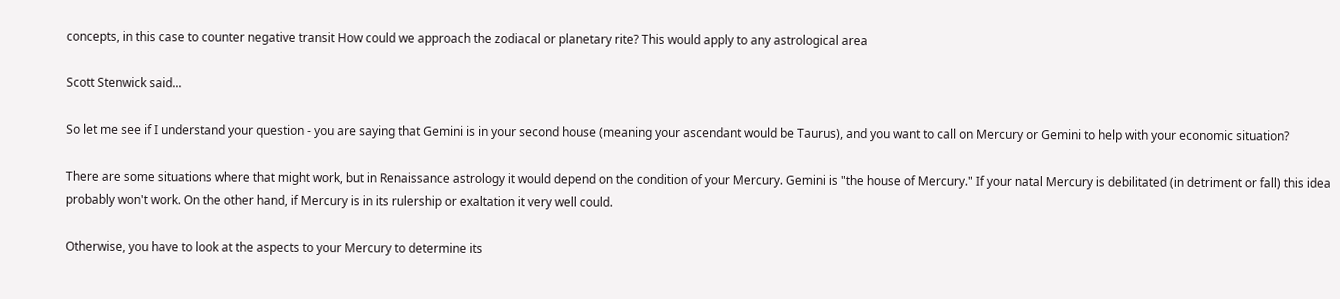concepts, in this case to counter negative transit How could we approach the zodiacal or planetary rite? This would apply to any astrological area

Scott Stenwick said...

So let me see if I understand your question - you are saying that Gemini is in your second house (meaning your ascendant would be Taurus), and you want to call on Mercury or Gemini to help with your economic situation?

There are some situations where that might work, but in Renaissance astrology it would depend on the condition of your Mercury. Gemini is "the house of Mercury." If your natal Mercury is debilitated (in detriment or fall) this idea probably won't work. On the other hand, if Mercury is in its rulership or exaltation it very well could.

Otherwise, you have to look at the aspects to your Mercury to determine its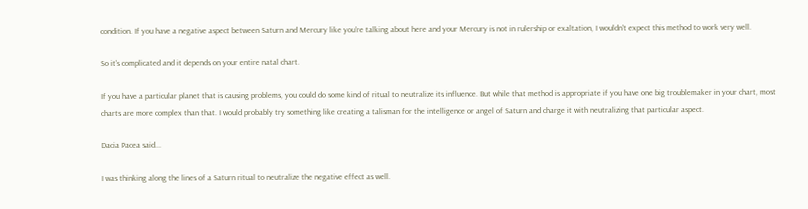condition. If you have a negative aspect between Saturn and Mercury like you're talking about here and your Mercury is not in rulership or exaltation, I wouldn't expect this method to work very well.

So it's complicated and it depends on your entire natal chart.

If you have a particular planet that is causing problems, you could do some kind of ritual to neutralize its influence. But while that method is appropriate if you have one big troublemaker in your chart, most charts are more complex than that. I would probably try something like creating a talisman for the intelligence or angel of Saturn and charge it with neutralizing that particular aspect.

Dacia Pacea said...

I was thinking along the lines of a Saturn ritual to neutralize the negative effect as well.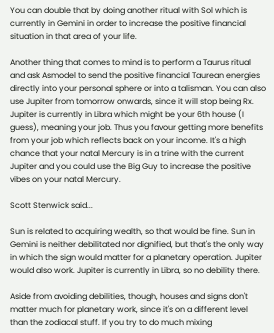You can double that by doing another ritual with Sol which is currently in Gemini in order to increase the positive financial situation in that area of your life.

Another thing that comes to mind is to perform a Taurus ritual and ask Asmodel to send the positive financial Taurean energies directly into your personal sphere or into a talisman. You can also use Jupiter from tomorrow onwards, since it will stop being Rx. Jupiter is currently in Libra which might be your 6th house (I guess), meaning your job. Thus you favour getting more benefits from your job which reflects back on your income. It's a high chance that your natal Mercury is in a trine with the current Jupiter and you could use the Big Guy to increase the positive vibes on your natal Mercury.

Scott Stenwick said...

Sun is related to acquiring wealth, so that would be fine. Sun in Gemini is neither debilitated nor dignified, but that's the only way in which the sign would matter for a planetary operation. Jupiter would also work. Jupiter is currently in Libra, so no debility there.

Aside from avoiding debilities, though, houses and signs don't matter much for planetary work, since it's on a different level than the zodiacal stuff. If you try to do much mixing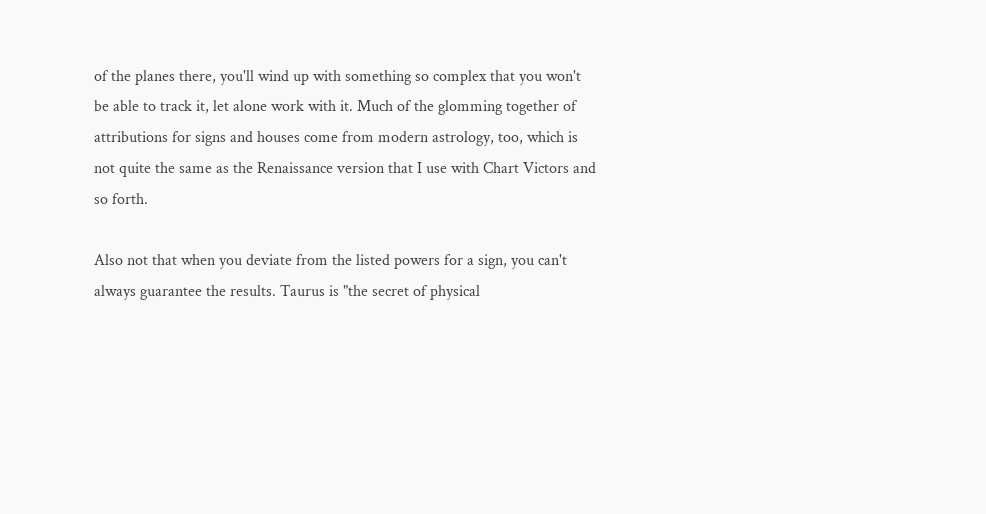of the planes there, you'll wind up with something so complex that you won't be able to track it, let alone work with it. Much of the glomming together of attributions for signs and houses come from modern astrology, too, which is not quite the same as the Renaissance version that I use with Chart Victors and so forth.

Also not that when you deviate from the listed powers for a sign, you can't always guarantee the results. Taurus is "the secret of physical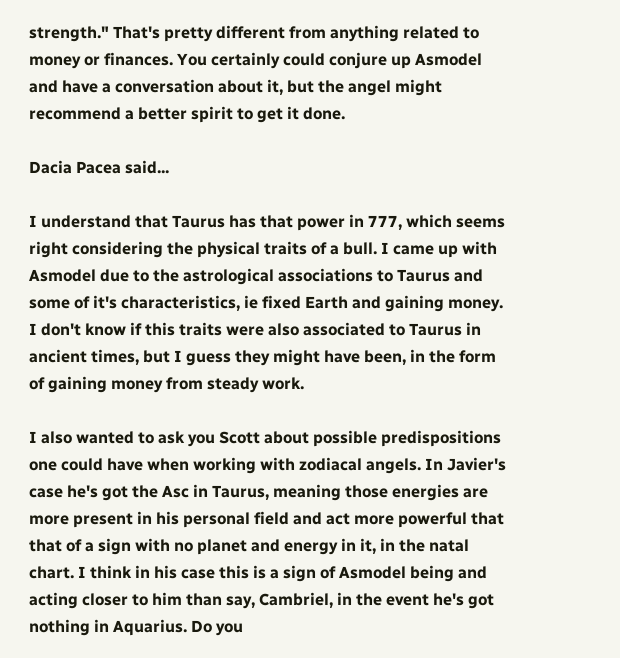strength." That's pretty different from anything related to money or finances. You certainly could conjure up Asmodel and have a conversation about it, but the angel might recommend a better spirit to get it done.

Dacia Pacea said...

I understand that Taurus has that power in 777, which seems right considering the physical traits of a bull. I came up with Asmodel due to the astrological associations to Taurus and some of it's characteristics, ie fixed Earth and gaining money. I don't know if this traits were also associated to Taurus in ancient times, but I guess they might have been, in the form of gaining money from steady work.

I also wanted to ask you Scott about possible predispositions one could have when working with zodiacal angels. In Javier's case he's got the Asc in Taurus, meaning those energies are more present in his personal field and act more powerful that that of a sign with no planet and energy in it, in the natal chart. I think in his case this is a sign of Asmodel being and acting closer to him than say, Cambriel, in the event he's got nothing in Aquarius. Do you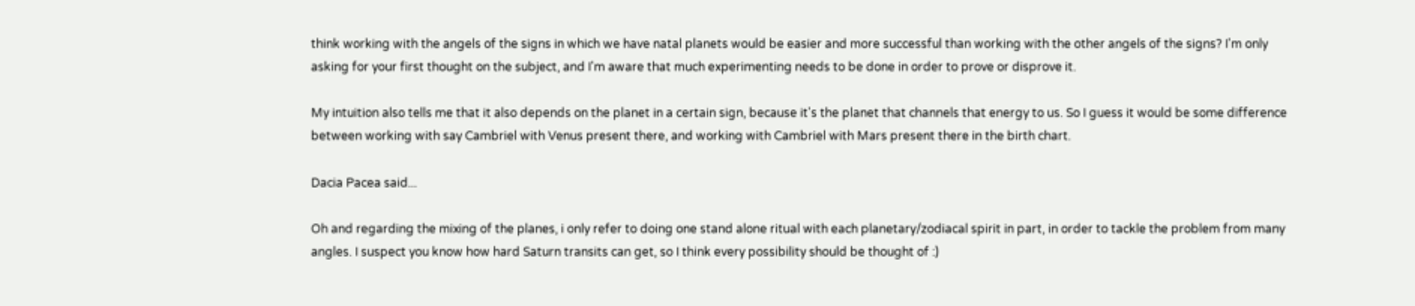think working with the angels of the signs in which we have natal planets would be easier and more successful than working with the other angels of the signs? I'm only asking for your first thought on the subject, and I'm aware that much experimenting needs to be done in order to prove or disprove it.

My intuition also tells me that it also depends on the planet in a certain sign, because it's the planet that channels that energy to us. So I guess it would be some difference between working with say Cambriel with Venus present there, and working with Cambriel with Mars present there in the birth chart.

Dacia Pacea said...

Oh and regarding the mixing of the planes, i only refer to doing one stand alone ritual with each planetary/zodiacal spirit in part, in order to tackle the problem from many angles. I suspect you know how hard Saturn transits can get, so I think every possibility should be thought of :)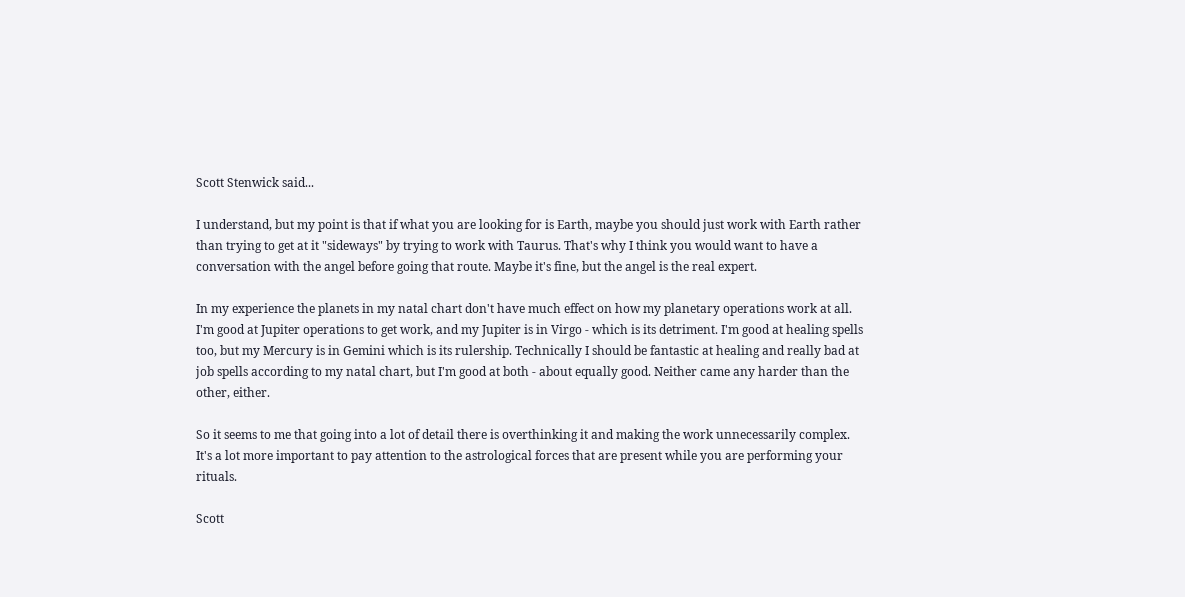Scott Stenwick said...

I understand, but my point is that if what you are looking for is Earth, maybe you should just work with Earth rather than trying to get at it "sideways" by trying to work with Taurus. That's why I think you would want to have a conversation with the angel before going that route. Maybe it's fine, but the angel is the real expert.

In my experience the planets in my natal chart don't have much effect on how my planetary operations work at all. I'm good at Jupiter operations to get work, and my Jupiter is in Virgo - which is its detriment. I'm good at healing spells too, but my Mercury is in Gemini which is its rulership. Technically I should be fantastic at healing and really bad at job spells according to my natal chart, but I'm good at both - about equally good. Neither came any harder than the other, either.

So it seems to me that going into a lot of detail there is overthinking it and making the work unnecessarily complex. It's a lot more important to pay attention to the astrological forces that are present while you are performing your rituals.

Scott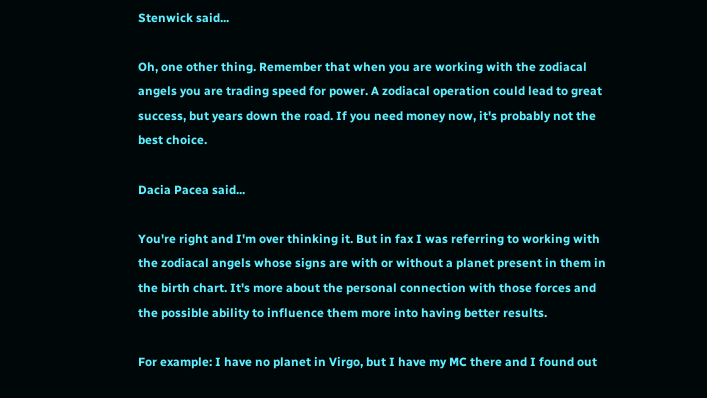Stenwick said...

Oh, one other thing. Remember that when you are working with the zodiacal angels you are trading speed for power. A zodiacal operation could lead to great success, but years down the road. If you need money now, it's probably not the best choice.

Dacia Pacea said...

You're right and I'm over thinking it. But in fax I was referring to working with the zodiacal angels whose signs are with or without a planet present in them in the birth chart. It's more about the personal connection with those forces and the possible ability to influence them more into having better results.

For example: I have no planet in Virgo, but I have my MC there and I found out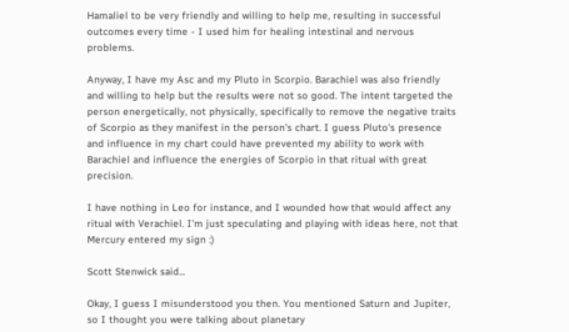Hamaliel to be very friendly and willing to help me, resulting in successful outcomes every time - I used him for healing intestinal and nervous problems.

Anyway, I have my Asc and my Pluto in Scorpio. Barachiel was also friendly and willing to help but the results were not so good. The intent targeted the person energetically, not physically, specifically to remove the negative traits of Scorpio as they manifest in the person's chart. I guess Pluto's presence and influence in my chart could have prevented my ability to work with Barachiel and influence the energies of Scorpio in that ritual with great precision.

I have nothing in Leo for instance, and I wounded how that would affect any ritual with Verachiel. I'm just speculating and playing with ideas here, not that Mercury entered my sign :)

Scott Stenwick said...

Okay, I guess I misunderstood you then. You mentioned Saturn and Jupiter, so I thought you were talking about planetary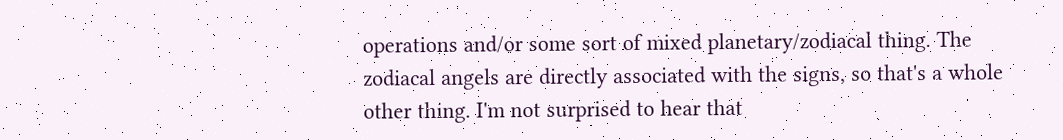operations and/or some sort of mixed planetary/zodiacal thing. The zodiacal angels are directly associated with the signs, so that's a whole other thing. I'm not surprised to hear that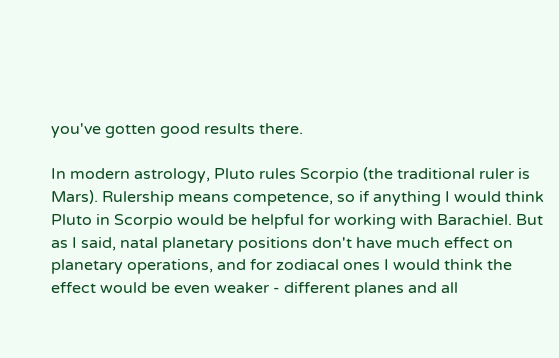you've gotten good results there.

In modern astrology, Pluto rules Scorpio (the traditional ruler is Mars). Rulership means competence, so if anything I would think Pluto in Scorpio would be helpful for working with Barachiel. But as I said, natal planetary positions don't have much effect on planetary operations, and for zodiacal ones I would think the effect would be even weaker - different planes and all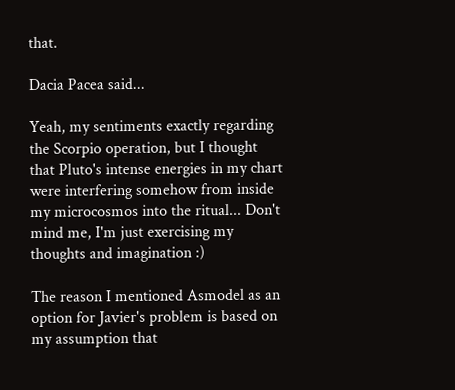that.

Dacia Pacea said...

Yeah, my sentiments exactly regarding the Scorpio operation, but I thought that Pluto's intense energies in my chart were interfering somehow from inside my microcosmos into the ritual... Don't mind me, I'm just exercising my thoughts and imagination :)

The reason I mentioned Asmodel as an option for Javier's problem is based on my assumption that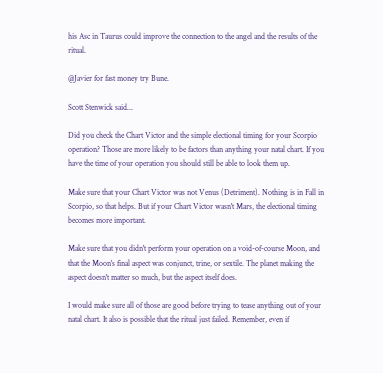his Asc in Taurus could improve the connection to the angel and the results of the ritual.

@Javier for fast money try Bune.

Scott Stenwick said...

Did you check the Chart Victor and the simple electional timing for your Scorpio operation? Those are more likely to be factors than anything your natal chart. If you have the time of your operation you should still be able to look them up.

Make sure that your Chart Victor was not Venus (Detriment). Nothing is in Fall in Scorpio, so that helps. But if your Chart Victor wasn't Mars, the electional timing becomes more important.

Make sure that you didn't perform your operation on a void-of-course Moon, and that the Moon's final aspect was conjunct, trine, or sextile. The planet making the aspect doesn't matter so much, but the aspect itself does.

I would make sure all of those are good before trying to tease anything out of your natal chart. It also is possible that the ritual just failed. Remember, even if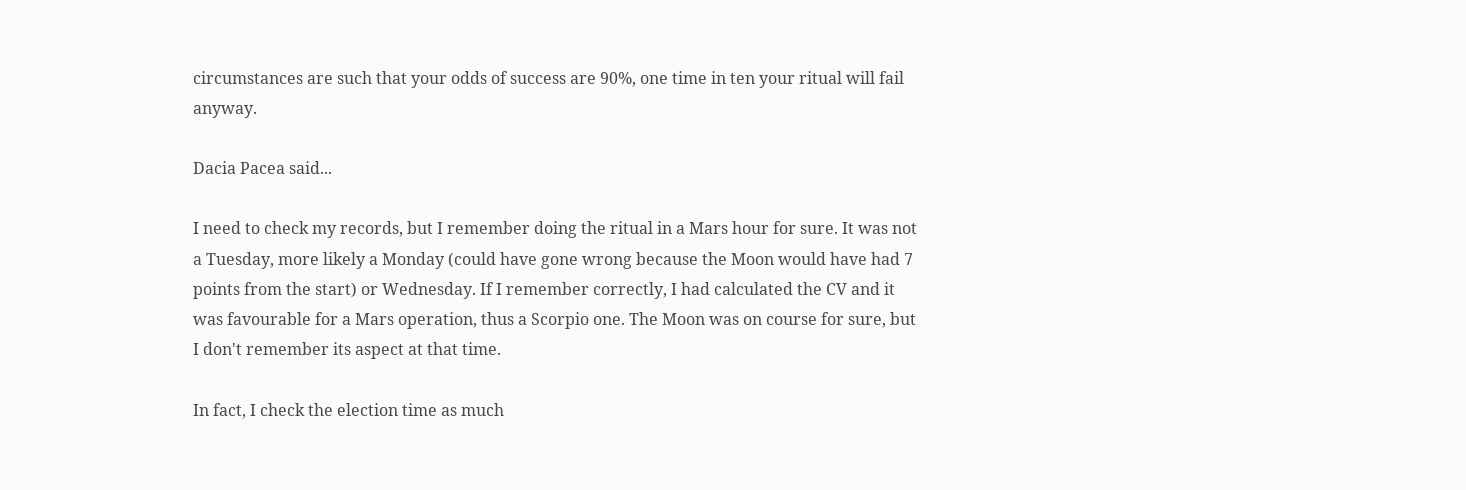circumstances are such that your odds of success are 90%, one time in ten your ritual will fail anyway.

Dacia Pacea said...

I need to check my records, but I remember doing the ritual in a Mars hour for sure. It was not a Tuesday, more likely a Monday (could have gone wrong because the Moon would have had 7 points from the start) or Wednesday. If I remember correctly, I had calculated the CV and it was favourable for a Mars operation, thus a Scorpio one. The Moon was on course for sure, but I don't remember its aspect at that time.

In fact, I check the election time as much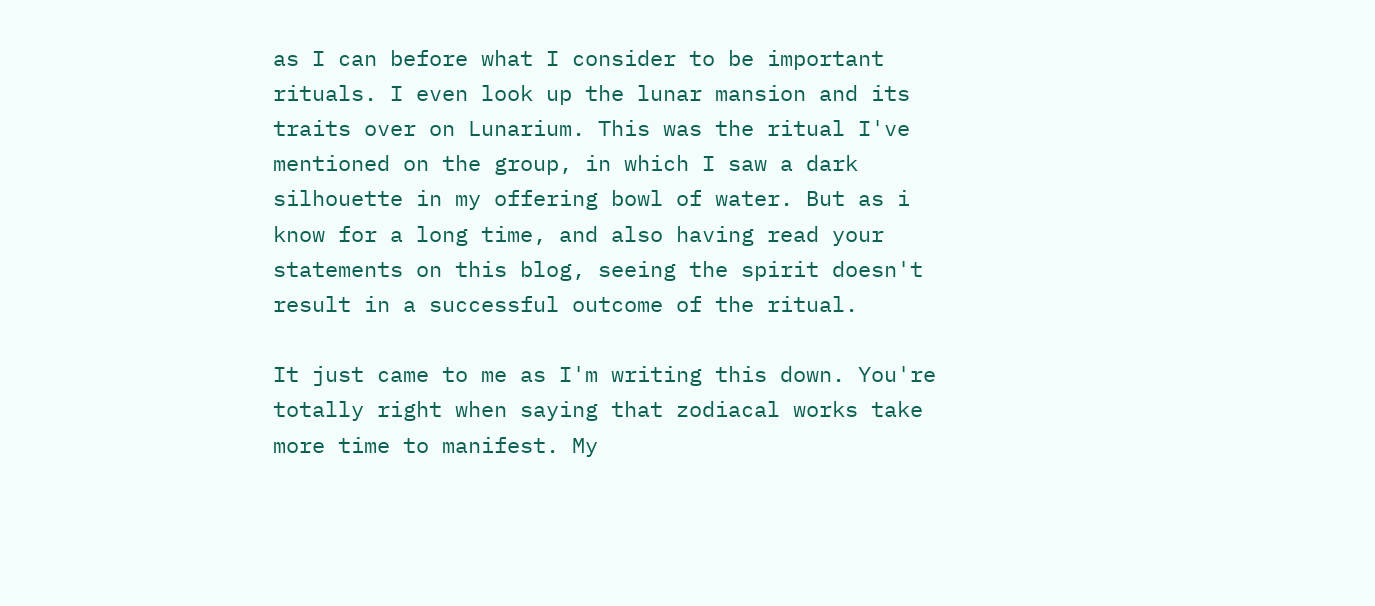as I can before what I consider to be important rituals. I even look up the lunar mansion and its traits over on Lunarium. This was the ritual I've mentioned on the group, in which I saw a dark silhouette in my offering bowl of water. But as i know for a long time, and also having read your statements on this blog, seeing the spirit doesn't result in a successful outcome of the ritual.

It just came to me as I'm writing this down. You're totally right when saying that zodiacal works take more time to manifest. My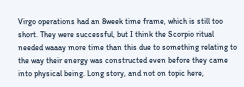Virgo operations had an 8week time frame, which is still too short. They were successful, but I think the Scorpio ritual needed waaay more time than this due to something relating to the way their energy was constructed even before they came into physical being. Long story, and not on topic here,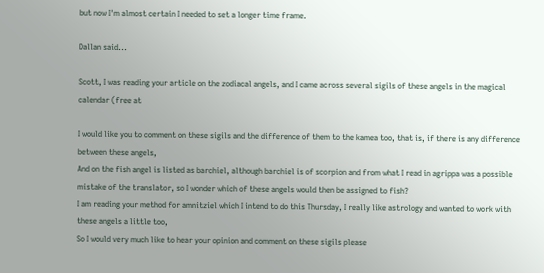but now I'm almost certain I needed to set a longer time frame.

Dallan said...

Scott, I was reading your article on the zodiacal angels, and I came across several sigils of these angels in the magical calendar (free at

I would like you to comment on these sigils and the difference of them to the kamea too, that is, if there is any difference between these angels,
And on the fish angel is listed as barchiel, although barchiel is of scorpion and from what I read in agrippa was a possible mistake of the translator, so I wonder which of these angels would then be assigned to fish?
I am reading your method for amnitziel which I intend to do this Thursday, I really like astrology and wanted to work with these angels a little too,
So I would very much like to hear your opinion and comment on these sigils please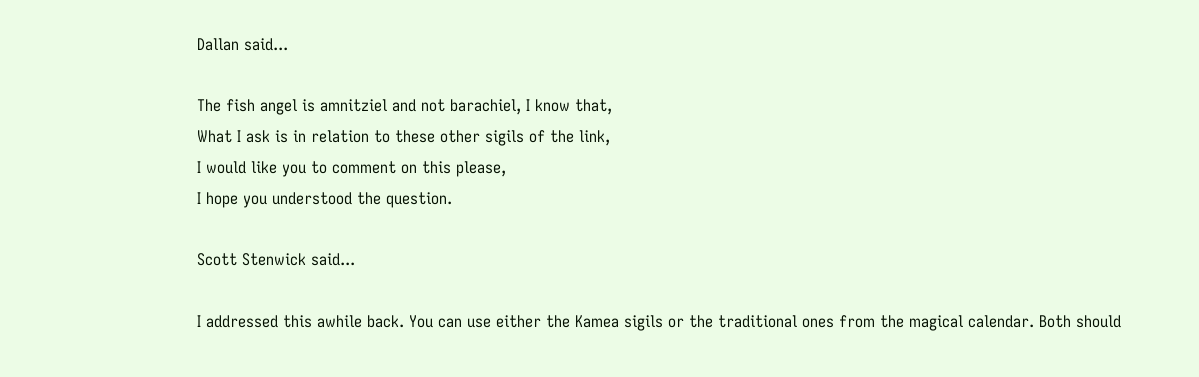Dallan said...

The fish angel is amnitziel and not barachiel, I know that,
What I ask is in relation to these other sigils of the link,
I would like you to comment on this please,
I hope you understood the question.

Scott Stenwick said...

I addressed this awhile back. You can use either the Kamea sigils or the traditional ones from the magical calendar. Both should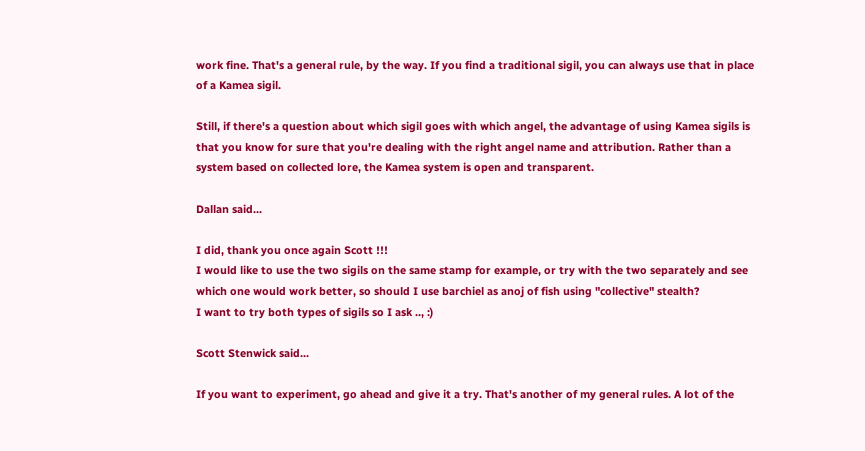work fine. That's a general rule, by the way. If you find a traditional sigil, you can always use that in place of a Kamea sigil.

Still, if there's a question about which sigil goes with which angel, the advantage of using Kamea sigils is that you know for sure that you're dealing with the right angel name and attribution. Rather than a system based on collected lore, the Kamea system is open and transparent.

Dallan said...

I did, thank you once again Scott !!!
I would like to use the two sigils on the same stamp for example, or try with the two separately and see which one would work better, so should I use barchiel as anoj of fish using "collective" stealth?
I want to try both types of sigils so I ask .., :)

Scott Stenwick said...

If you want to experiment, go ahead and give it a try. That's another of my general rules. A lot of the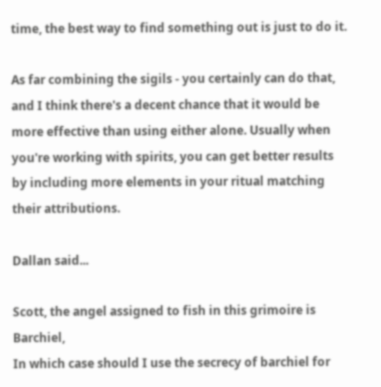time, the best way to find something out is just to do it.

As far combining the sigils - you certainly can do that, and I think there's a decent chance that it would be more effective than using either alone. Usually when you're working with spirits, you can get better results by including more elements in your ritual matching their attributions.

Dallan said...

Scott, the angel assigned to fish in this grimoire is Barchiel,
In which case should I use the secrecy of barchiel for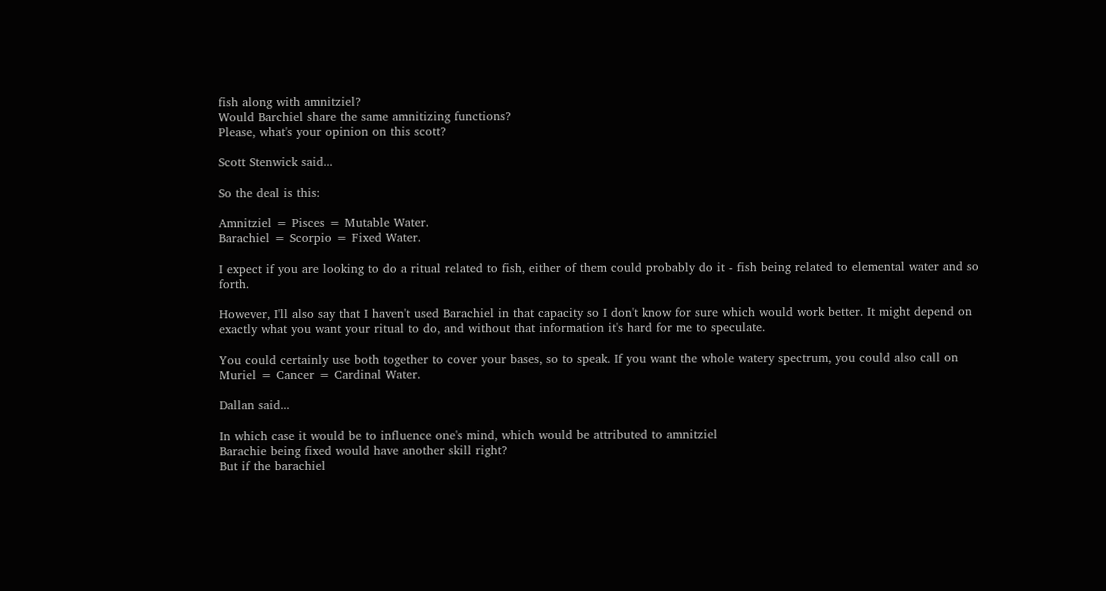fish along with amnitziel?
Would Barchiel share the same amnitizing functions?
Please, what's your opinion on this scott?

Scott Stenwick said...

So the deal is this:

Amnitziel = Pisces = Mutable Water.
Barachiel = Scorpio = Fixed Water.

I expect if you are looking to do a ritual related to fish, either of them could probably do it - fish being related to elemental water and so forth.

However, I'll also say that I haven't used Barachiel in that capacity so I don't know for sure which would work better. It might depend on exactly what you want your ritual to do, and without that information it's hard for me to speculate.

You could certainly use both together to cover your bases, so to speak. If you want the whole watery spectrum, you could also call on Muriel = Cancer = Cardinal Water.

Dallan said...

In which case it would be to influence one's mind, which would be attributed to amnitziel
Barachie being fixed would have another skill right?
But if the barachiel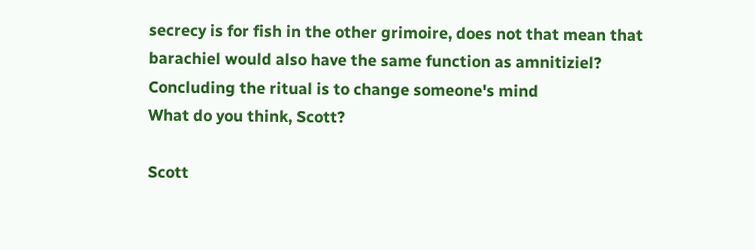secrecy is for fish in the other grimoire, does not that mean that barachiel would also have the same function as amnitiziel?
Concluding the ritual is to change someone's mind
What do you think, Scott?

Scott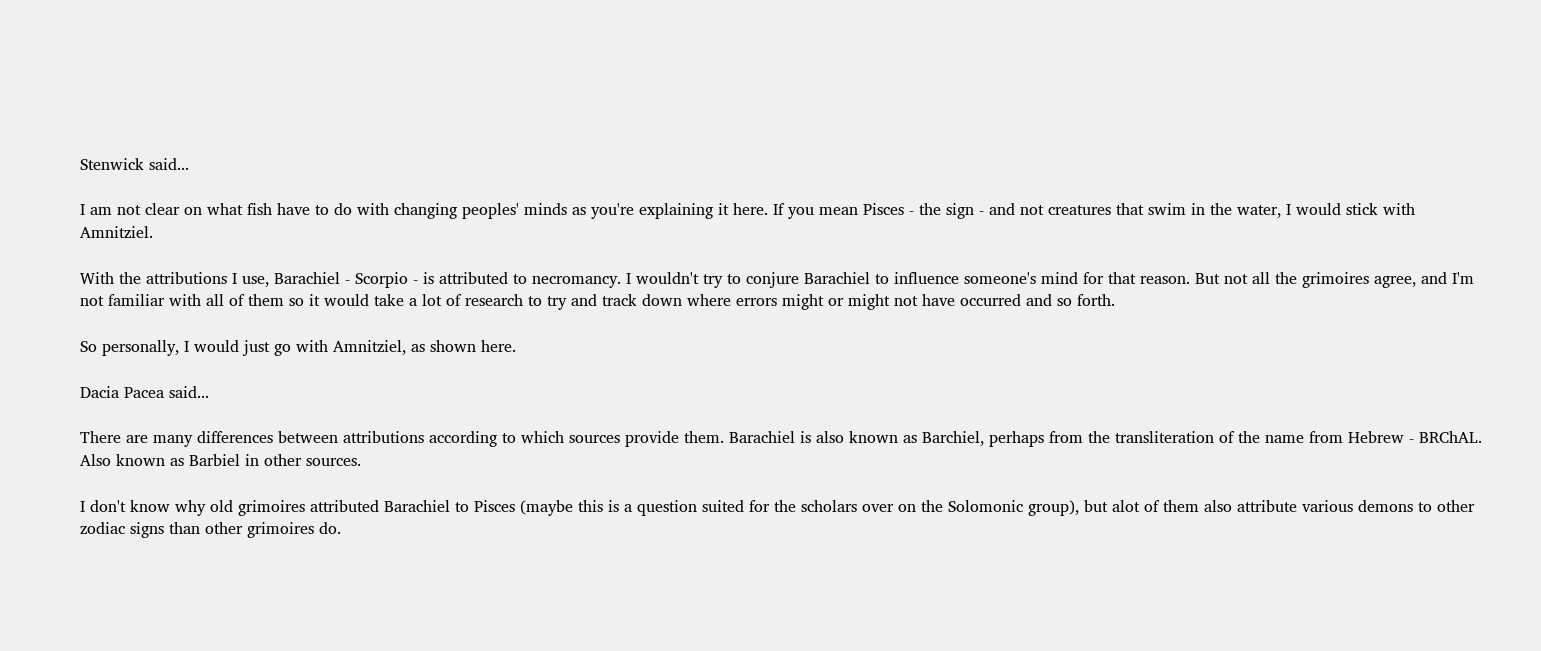Stenwick said...

I am not clear on what fish have to do with changing peoples' minds as you're explaining it here. If you mean Pisces - the sign - and not creatures that swim in the water, I would stick with Amnitziel.

With the attributions I use, Barachiel - Scorpio - is attributed to necromancy. I wouldn't try to conjure Barachiel to influence someone's mind for that reason. But not all the grimoires agree, and I'm not familiar with all of them so it would take a lot of research to try and track down where errors might or might not have occurred and so forth.

So personally, I would just go with Amnitziel, as shown here.

Dacia Pacea said...

There are many differences between attributions according to which sources provide them. Barachiel is also known as Barchiel, perhaps from the transliteration of the name from Hebrew - BRChAL. Also known as Barbiel in other sources.

I don't know why old grimoires attributed Barachiel to Pisces (maybe this is a question suited for the scholars over on the Solomonic group), but alot of them also attribute various demons to other zodiac signs than other grimoires do.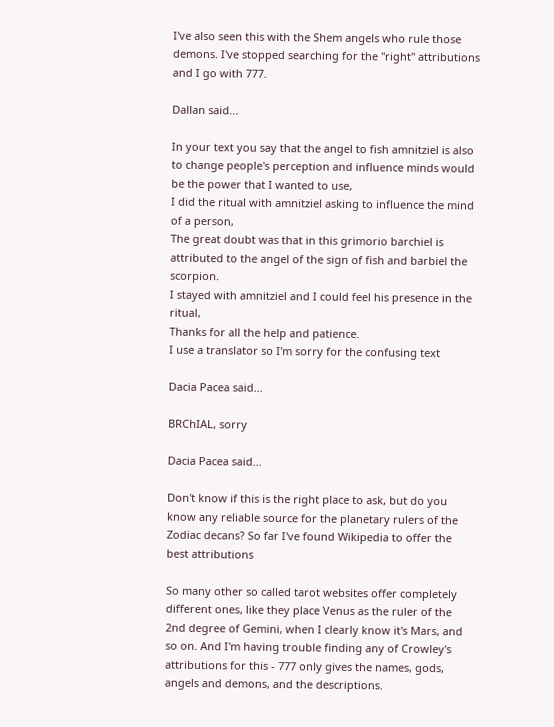I've also seen this with the Shem angels who rule those demons. I've stopped searching for the "right" attributions and I go with 777.

Dallan said...

In your text you say that the angel to fish amnitziel is also to change people's perception and influence minds would be the power that I wanted to use,
I did the ritual with amnitziel asking to influence the mind of a person,
The great doubt was that in this grimorio barchiel is attributed to the angel of the sign of fish and barbiel the scorpion.
I stayed with amnitziel and I could feel his presence in the ritual,
Thanks for all the help and patience.
I use a translator so I'm sorry for the confusing text

Dacia Pacea said...

BRChIAL, sorry

Dacia Pacea said...

Don't know if this is the right place to ask, but do you know any reliable source for the planetary rulers of the Zodiac decans? So far I've found Wikipedia to offer the best attributions

So many other so called tarot websites offer completely different ones, like they place Venus as the ruler of the 2nd degree of Gemini, when I clearly know it's Mars, and so on. And I'm having trouble finding any of Crowley's attributions for this - 777 only gives the names, gods, angels and demons, and the descriptions.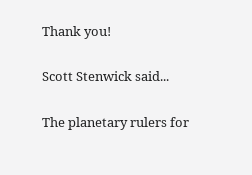Thank you!

Scott Stenwick said...

The planetary rulers for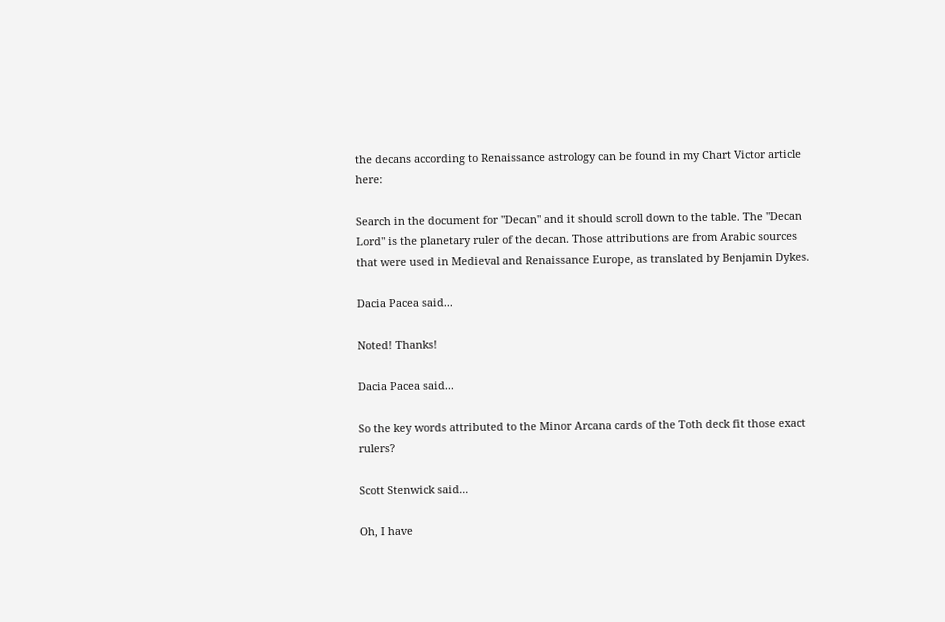the decans according to Renaissance astrology can be found in my Chart Victor article here:

Search in the document for "Decan" and it should scroll down to the table. The "Decan Lord" is the planetary ruler of the decan. Those attributions are from Arabic sources that were used in Medieval and Renaissance Europe, as translated by Benjamin Dykes.

Dacia Pacea said...

Noted! Thanks!

Dacia Pacea said...

So the key words attributed to the Minor Arcana cards of the Toth deck fit those exact rulers?

Scott Stenwick said...

Oh, I have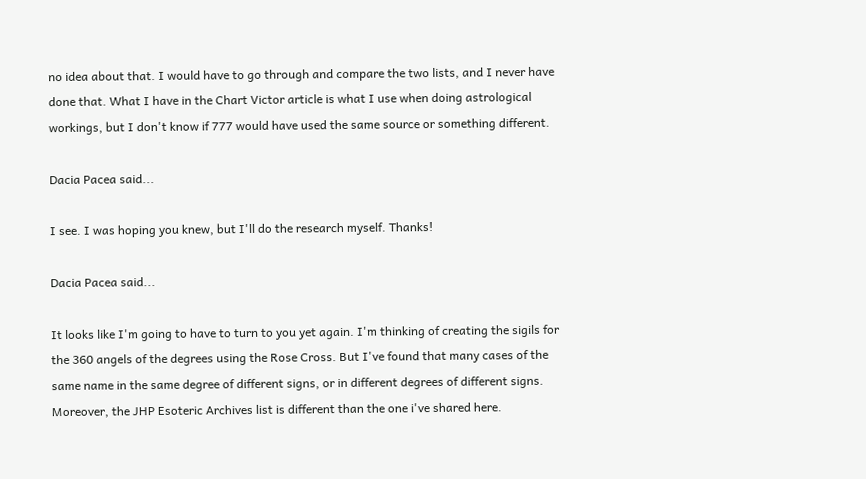no idea about that. I would have to go through and compare the two lists, and I never have done that. What I have in the Chart Victor article is what I use when doing astrological workings, but I don't know if 777 would have used the same source or something different.

Dacia Pacea said...

I see. I was hoping you knew, but I'll do the research myself. Thanks!

Dacia Pacea said...

It looks like I'm going to have to turn to you yet again. I'm thinking of creating the sigils for the 360 angels of the degrees using the Rose Cross. But I've found that many cases of the same name in the same degree of different signs, or in different degrees of different signs. Moreover, the JHP Esoteric Archives list is different than the one i've shared here.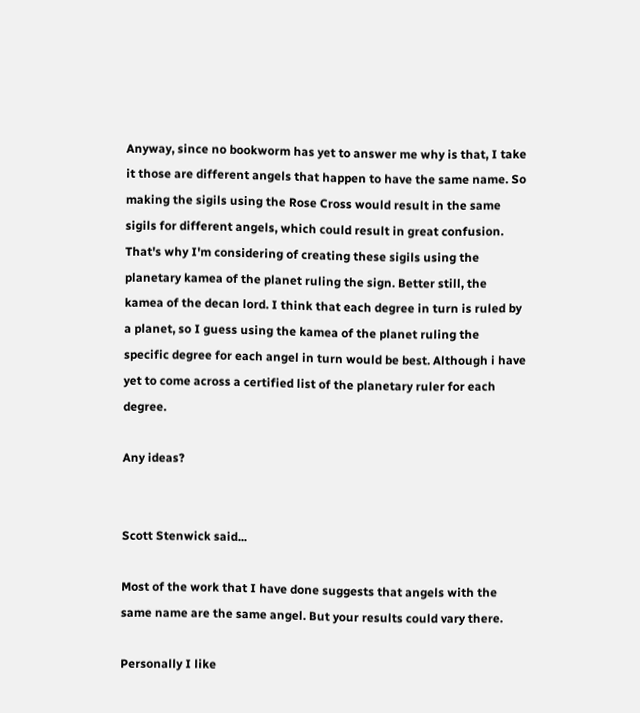Anyway, since no bookworm has yet to answer me why is that, I take it those are different angels that happen to have the same name. So making the sigils using the Rose Cross would result in the same sigils for different angels, which could result in great confusion. That's why I'm considering of creating these sigils using the planetary kamea of the planet ruling the sign. Better still, the kamea of the decan lord. I think that each degree in turn is ruled by a planet, so I guess using the kamea of the planet ruling the specific degree for each angel in turn would be best. Although i have yet to come across a certified list of the planetary ruler for each degree.

Any ideas?


Scott Stenwick said...

Most of the work that I have done suggests that angels with the same name are the same angel. But your results could vary there.

Personally I like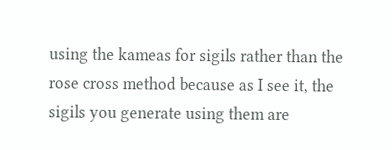using the kameas for sigils rather than the rose cross method because as I see it, the sigils you generate using them are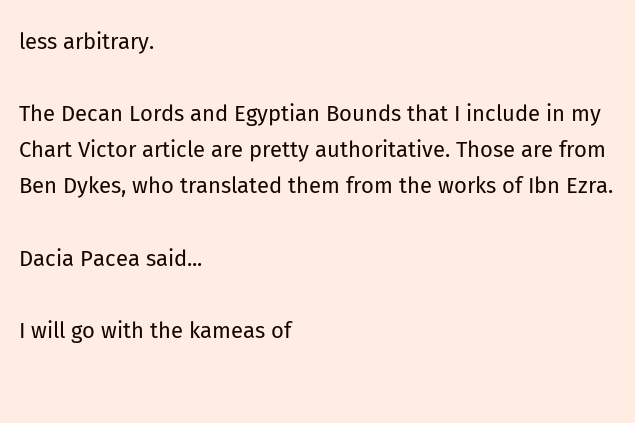less arbitrary.

The Decan Lords and Egyptian Bounds that I include in my Chart Victor article are pretty authoritative. Those are from Ben Dykes, who translated them from the works of Ibn Ezra.

Dacia Pacea said...

I will go with the kameas of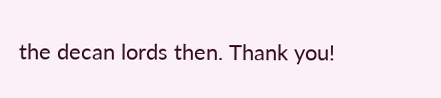the decan lords then. Thank you!